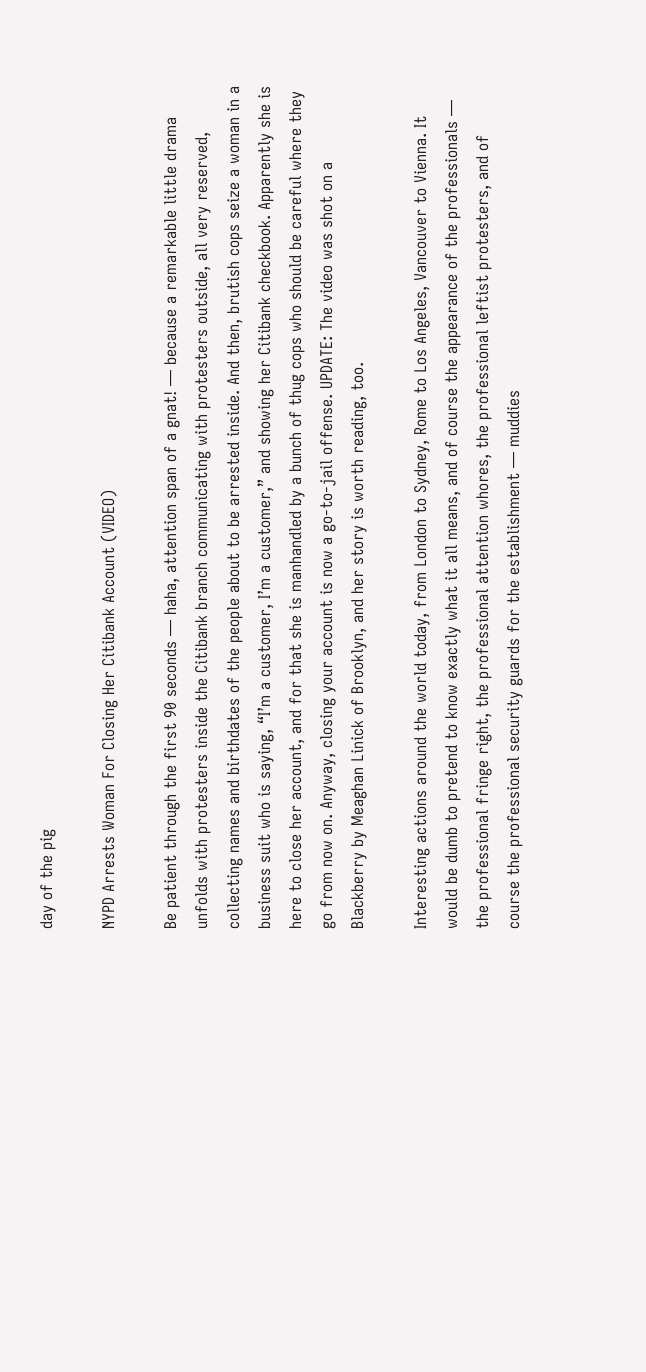day of the pig

NYPD Arrests Woman For Closing Her Citibank Account (VIDEO)

Be patient through the first 90 seconds — haha, attention span of a gnat! — because a remarkable little drama unfolds with protesters inside the Citibank branch communicating with protesters outside, all very reserved, collecting names and birthdates of the people about to be arrested inside. And then, brutish cops seize a woman in a business suit who is saying, “I’m a customer, I’m a customer,” and showing her Citibank checkbook. Apparently she is here to close her account, and for that she is manhandled by a bunch of thug cops who should be careful where they go from now on. Anyway, closing your account is now a go-to-jail offense. UPDATE: The video was shot on a Blackberry by Meaghan Linick of Brooklyn, and her story is worth reading, too.

Interesting actions around the world today, from London to Sydney, Rome to Los Angeles, Vancouver to Vienna. It would be dumb to pretend to know exactly what it all means, and of course the appearance of the professionals — the professional fringe right, the professional attention whores, the professional leftist protesters, and of course the professional security guards for the establishment — muddies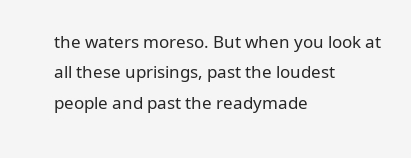the waters moreso. But when you look at all these uprisings, past the loudest people and past the readymade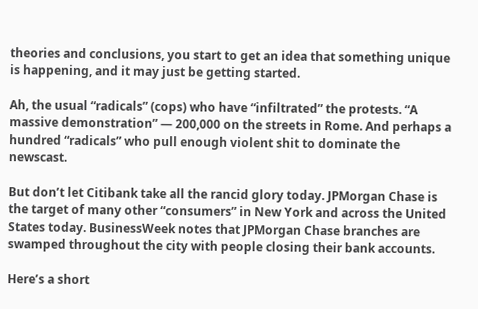theories and conclusions, you start to get an idea that something unique is happening, and it may just be getting started.

Ah, the usual “radicals” (cops) who have “infiltrated” the protests. “A massive demonstration” — 200,000 on the streets in Rome. And perhaps a hundred “radicals” who pull enough violent shit to dominate the newscast.

But don’t let Citibank take all the rancid glory today. JPMorgan Chase is the target of many other “consumers” in New York and across the United States today. BusinessWeek notes that JPMorgan Chase branches are swamped throughout the city with people closing their bank accounts.

Here’s a short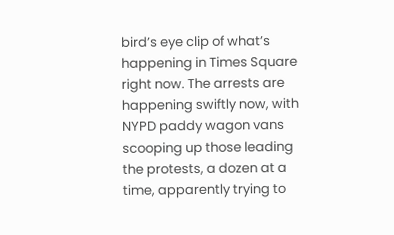bird’s eye clip of what’s happening in Times Square right now. The arrests are happening swiftly now, with NYPD paddy wagon vans scooping up those leading the protests, a dozen at a time, apparently trying to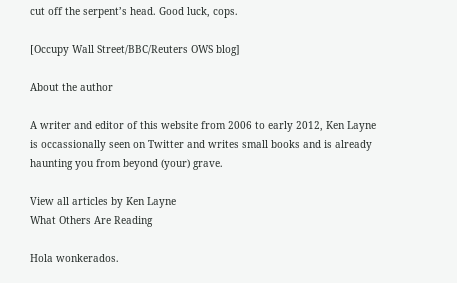cut off the serpent’s head. Good luck, cops.

[Occupy Wall Street/BBC/Reuters OWS blog]

About the author

A writer and editor of this website from 2006 to early 2012, Ken Layne is occassionally seen on Twitter and writes small books and is already haunting you from beyond (your) grave.

View all articles by Ken Layne
What Others Are Reading

Hola wonkerados.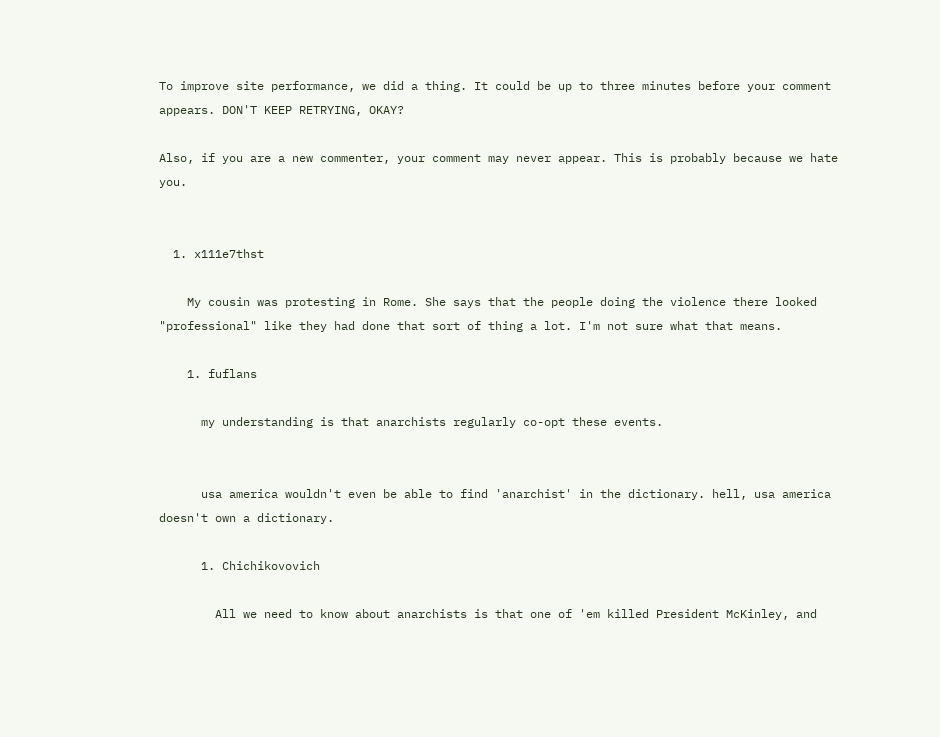To improve site performance, we did a thing. It could be up to three minutes before your comment appears. DON'T KEEP RETRYING, OKAY?

Also, if you are a new commenter, your comment may never appear. This is probably because we hate you.


  1. x111e7thst

    My cousin was protesting in Rome. She says that the people doing the violence there looked "professional" like they had done that sort of thing a lot. I'm not sure what that means.

    1. fuflans

      my understanding is that anarchists regularly co-opt these events.


      usa america wouldn't even be able to find 'anarchist' in the dictionary. hell, usa america doesn't own a dictionary.

      1. Chichikovovich

        All we need to know about anarchists is that one of 'em killed President McKinley, and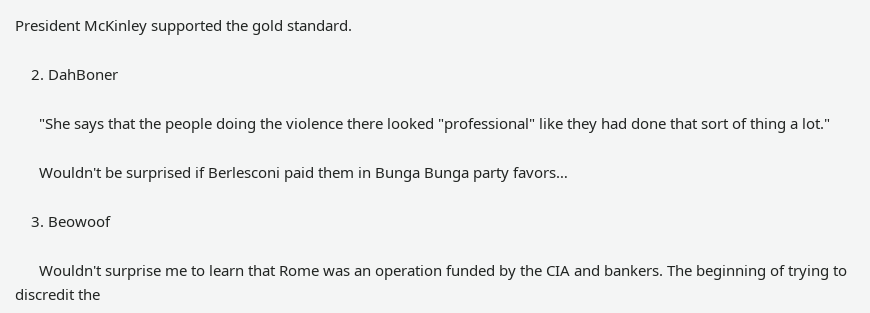President McKinley supported the gold standard.

    2. DahBoner

      "She says that the people doing the violence there looked "professional" like they had done that sort of thing a lot."

      Wouldn't be surprised if Berlesconi paid them in Bunga Bunga party favors…

    3. Beowoof

      Wouldn't surprise me to learn that Rome was an operation funded by the CIA and bankers. The beginning of trying to discredit the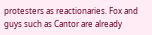protesters as reactionaries. Fox and guys such as Cantor are already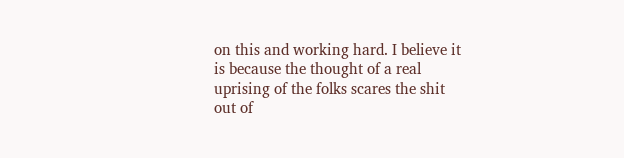on this and working hard. I believe it is because the thought of a real uprising of the folks scares the shit out of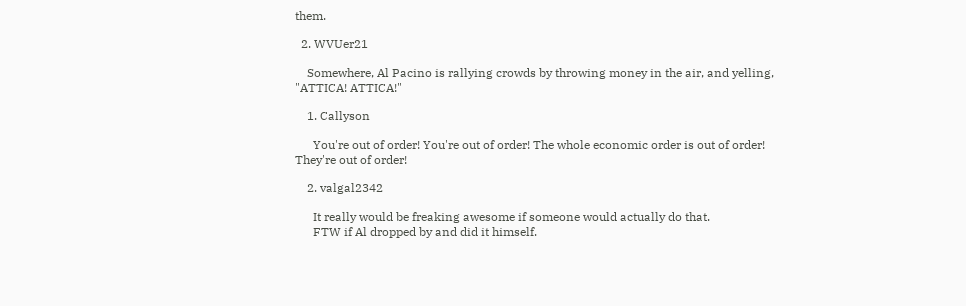them.

  2. WVUer21

    Somewhere, Al Pacino is rallying crowds by throwing money in the air, and yelling, "ATTICA! ATTICA!"

    1. Callyson

      You're out of order! You're out of order! The whole economic order is out of order! They're out of order!

    2. valgal2342

      It really would be freaking awesome if someone would actually do that.
      FTW if Al dropped by and did it himself.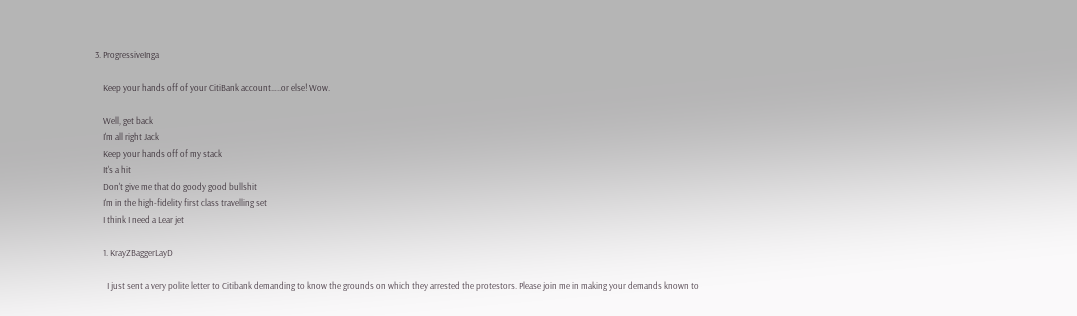3. ProgressiveInga

    Keep your hands off of your CitiBank account…..or else! Wow.

    Well, get back
    I'm all right Jack
    Keep your hands off of my stack
    It's a hit
    Don't give me that do goody good bullshit
    I'm in the high-fidelity first class travelling set
    I think I need a Lear jet

    1. KrayZBaggerLayD

      I just sent a very polite letter to Citibank demanding to know the grounds on which they arrested the protestors. Please join me in making your demands known to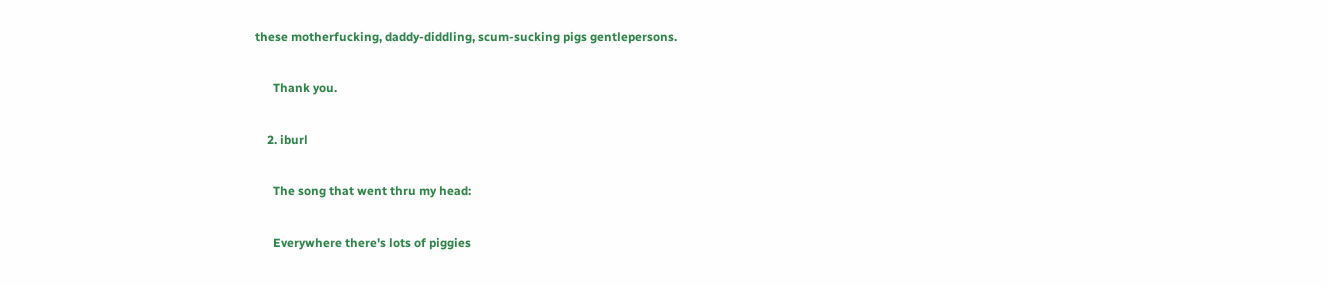these motherfucking, daddy-diddling, scum-sucking pigs gentlepersons.

      Thank you.

    2. iburl

      The song that went thru my head:

      Everywhere there's lots of piggies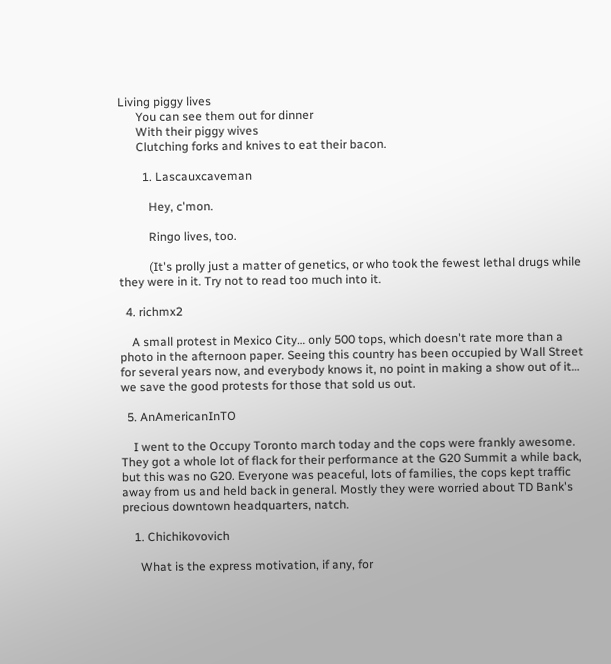Living piggy lives
      You can see them out for dinner
      With their piggy wives
      Clutching forks and knives to eat their bacon.

        1. Lascauxcaveman

          Hey, c'mon.

          Ringo lives, too.

          (It's prolly just a matter of genetics, or who took the fewest lethal drugs while they were in it. Try not to read too much into it.

  4. richmx2

    A small protest in Mexico City… only 500 tops, which doesn't rate more than a photo in the afternoon paper. Seeing this country has been occupied by Wall Street for several years now, and everybody knows it, no point in making a show out of it… we save the good protests for those that sold us out.

  5. AnAmericanInTO

    I went to the Occupy Toronto march today and the cops were frankly awesome. They got a whole lot of flack for their performance at the G20 Summit a while back, but this was no G20. Everyone was peaceful, lots of families, the cops kept traffic away from us and held back in general. Mostly they were worried about TD Bank's precious downtown headquarters, natch.

    1. Chichikovovich

      What is the express motivation, if any, for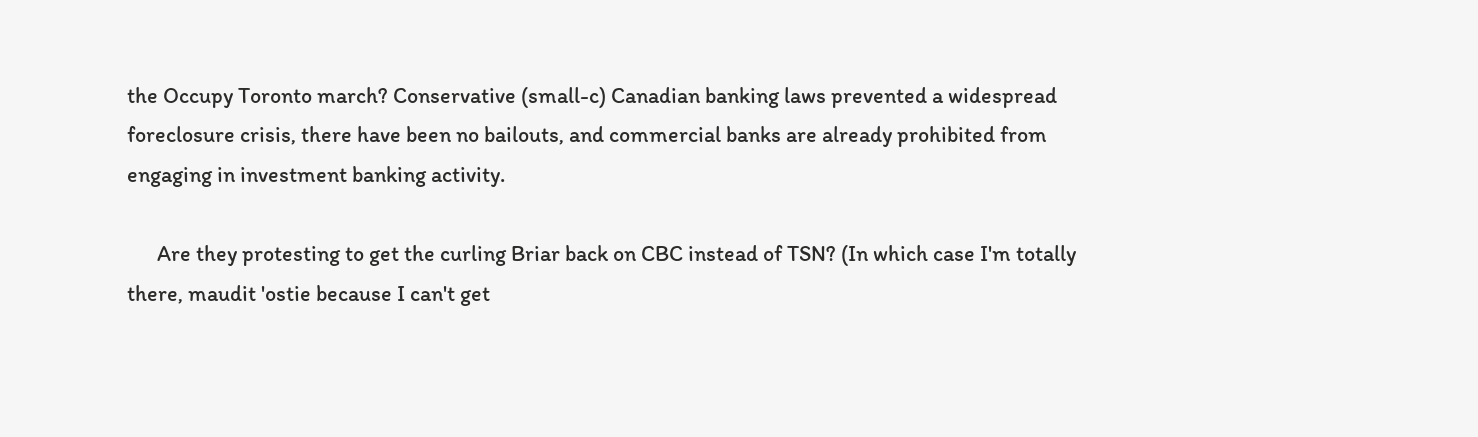the Occupy Toronto march? Conservative (small-c) Canadian banking laws prevented a widespread foreclosure crisis, there have been no bailouts, and commercial banks are already prohibited from engaging in investment banking activity.

      Are they protesting to get the curling Briar back on CBC instead of TSN? (In which case I'm totally there, maudit 'ostie because I can't get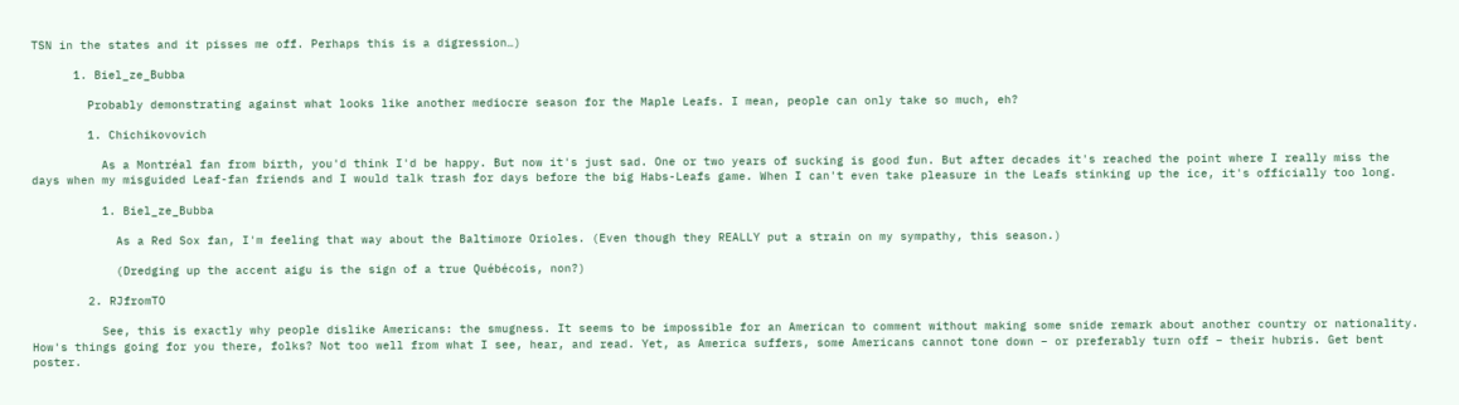TSN in the states and it pisses me off. Perhaps this is a digression…)

      1. Biel_ze_Bubba

        Probably demonstrating against what looks like another mediocre season for the Maple Leafs. I mean, people can only take so much, eh?

        1. Chichikovovich

          As a Montréal fan from birth, you'd think I'd be happy. But now it's just sad. One or two years of sucking is good fun. But after decades it's reached the point where I really miss the days when my misguided Leaf-fan friends and I would talk trash for days before the big Habs-Leafs game. When I can't even take pleasure in the Leafs stinking up the ice, it's officially too long.

          1. Biel_ze_Bubba

            As a Red Sox fan, I'm feeling that way about the Baltimore Orioles. (Even though they REALLY put a strain on my sympathy, this season.)

            (Dredging up the accent aigu is the sign of a true Québécois, non?)

        2. RJfromTO

          See, this is exactly why people dislike Americans: the smugness. It seems to be impossible for an American to comment without making some snide remark about another country or nationality. How's things going for you there, folks? Not too well from what I see, hear, and read. Yet, as America suffers, some Americans cannot tone down – or preferably turn off – their hubris. Get bent poster.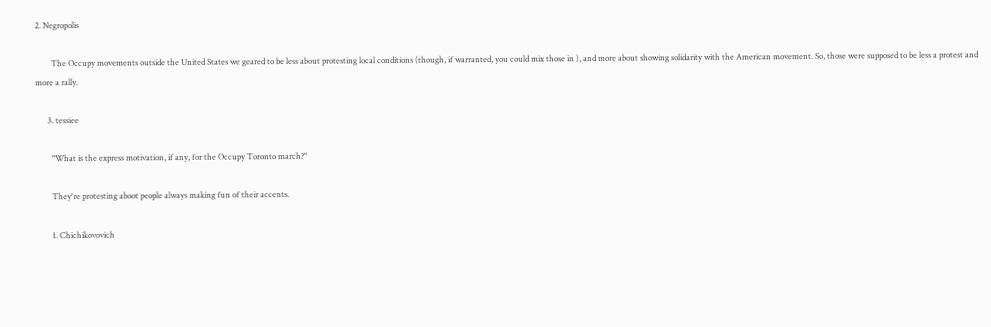2. Negropolis

        The Occupy movements outside the United States we geared to be less about protesting local conditions (though, if warranted, you could mix those in ), and more about showing solidarity with the American movement. So, those were supposed to be less a protest and more a rally.

      3. tessiee

        "What is the express motivation, if any, for the Occupy Toronto march?"

        They're protesting aboot people always making fun of their accents.

        1. Chichikovovich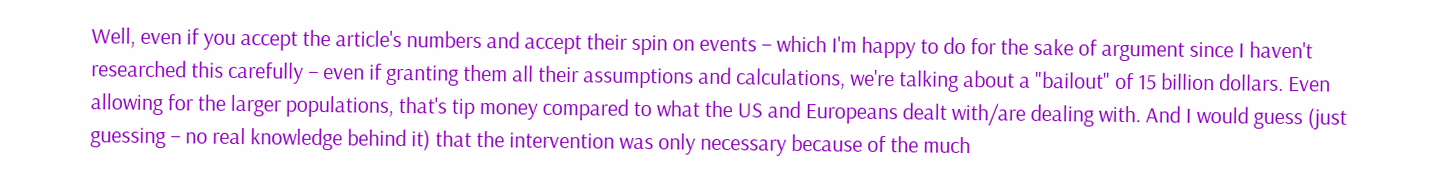Well, even if you accept the article's numbers and accept their spin on events – which I'm happy to do for the sake of argument since I haven't researched this carefully – even if granting them all their assumptions and calculations, we're talking about a "bailout" of 15 billion dollars. Even allowing for the larger populations, that's tip money compared to what the US and Europeans dealt with/are dealing with. And I would guess (just guessing – no real knowledge behind it) that the intervention was only necessary because of the much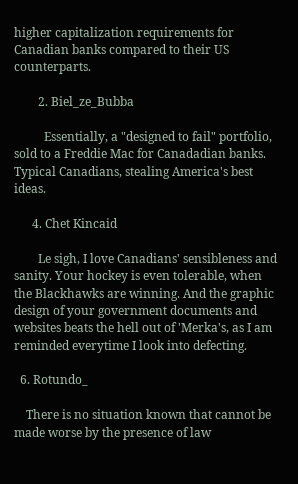higher capitalization requirements for Canadian banks compared to their US counterparts.

        2. Biel_ze_Bubba

          Essentially, a "designed to fail" portfolio, sold to a Freddie Mac for Canadadian banks. Typical Canadians, stealing America's best ideas.

      4. Chet Kincaid

        Le sigh, I love Canadians' sensibleness and sanity. Your hockey is even tolerable, when the Blackhawks are winning. And the graphic design of your government documents and websites beats the hell out of 'Merka's, as I am reminded everytime I look into defecting.

  6. Rotundo_

    There is no situation known that cannot be made worse by the presence of law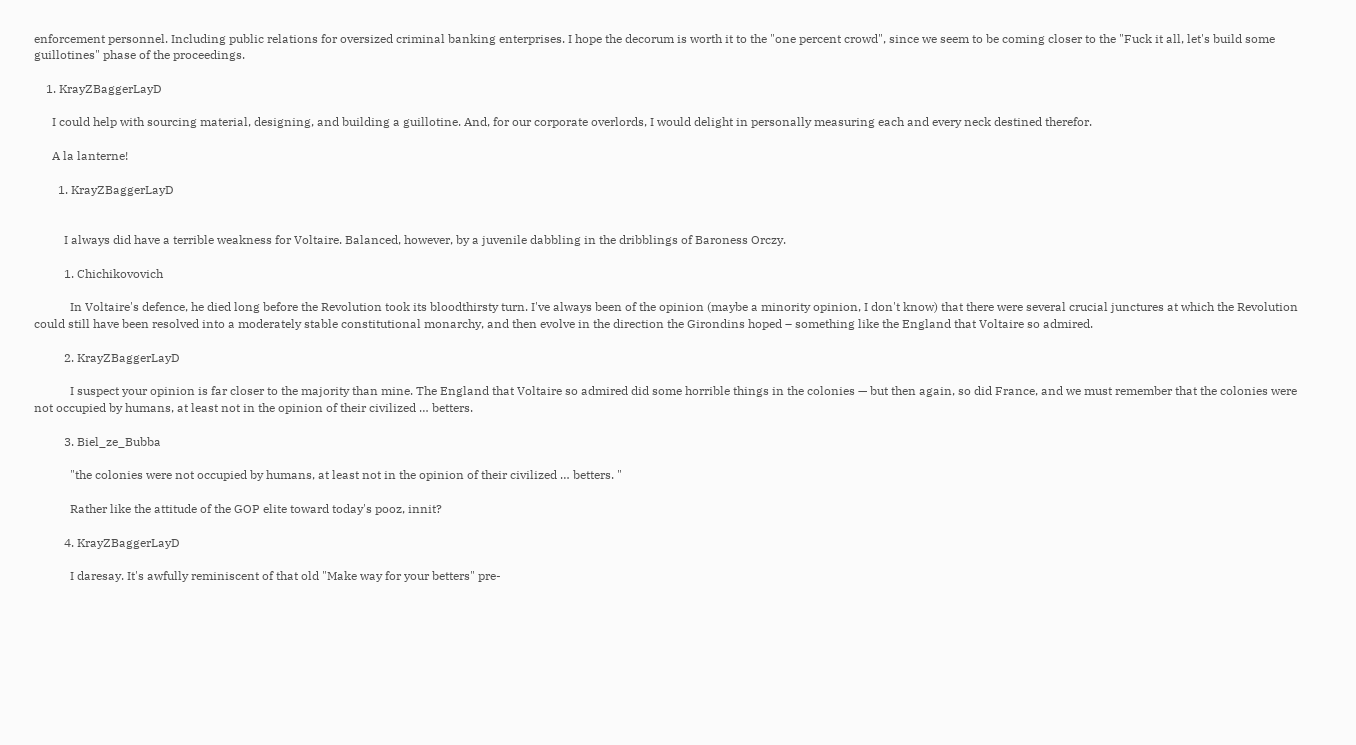enforcement personnel. Including public relations for oversized criminal banking enterprises. I hope the decorum is worth it to the "one percent crowd", since we seem to be coming closer to the "Fuck it all, let's build some guillotines" phase of the proceedings.

    1. KrayZBaggerLayD

      I could help with sourcing material, designing, and building a guillotine. And, for our corporate overlords, I would delight in personally measuring each and every neck destined therefor.

      A la lanterne!

        1. KrayZBaggerLayD


          I always did have a terrible weakness for Voltaire. Balanced, however, by a juvenile dabbling in the dribblings of Baroness Orczy.

          1. Chichikovovich

            In Voltaire's defence, he died long before the Revolution took its bloodthirsty turn. I've always been of the opinion (maybe a minority opinion, I don't know) that there were several crucial junctures at which the Revolution could still have been resolved into a moderately stable constitutional monarchy, and then evolve in the direction the Girondins hoped – something like the England that Voltaire so admired.

          2. KrayZBaggerLayD

            I suspect your opinion is far closer to the majority than mine. The England that Voltaire so admired did some horrible things in the colonies — but then again, so did France, and we must remember that the colonies were not occupied by humans, at least not in the opinion of their civilized … betters.

          3. Biel_ze_Bubba

            "the colonies were not occupied by humans, at least not in the opinion of their civilized … betters. "

            Rather like the attitude of the GOP elite toward today's pooz, innit?

          4. KrayZBaggerLayD

            I daresay. It's awfully reminiscent of that old "Make way for your betters" pre-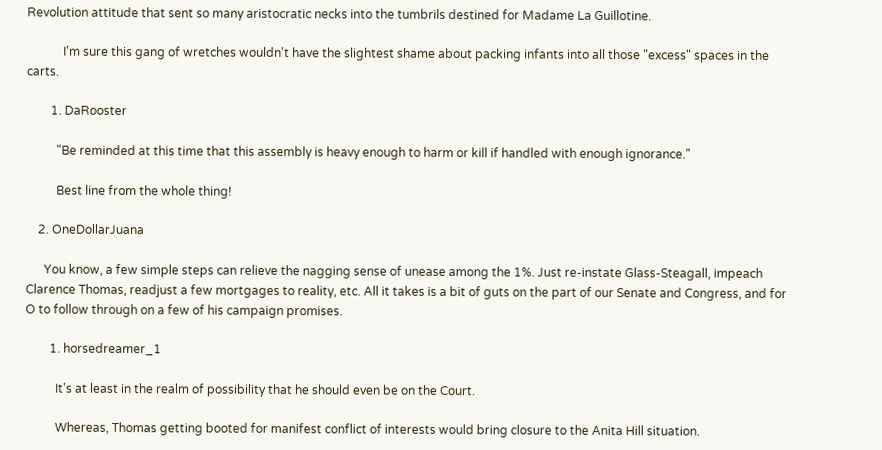Revolution attitude that sent so many aristocratic necks into the tumbrils destined for Madame La Guillotine.

            I'm sure this gang of wretches wouldn't have the slightest shame about packing infants into all those "excess" spaces in the carts.

        1. DaRooster

          "Be reminded at this time that this assembly is heavy enough to harm or kill if handled with enough ignorance."

          Best line from the whole thing!

    2. OneDollarJuana

      You know, a few simple steps can relieve the nagging sense of unease among the 1%. Just re-instate Glass-Steagall, impeach Clarence Thomas, readjust a few mortgages to reality, etc. All it takes is a bit of guts on the part of our Senate and Congress, and for O to follow through on a few of his campaign promises.

        1. horsedreamer_1

          It's at least in the realm of possibility that he should even be on the Court.

          Whereas, Thomas getting booted for manifest conflict of interests would bring closure to the Anita Hill situation.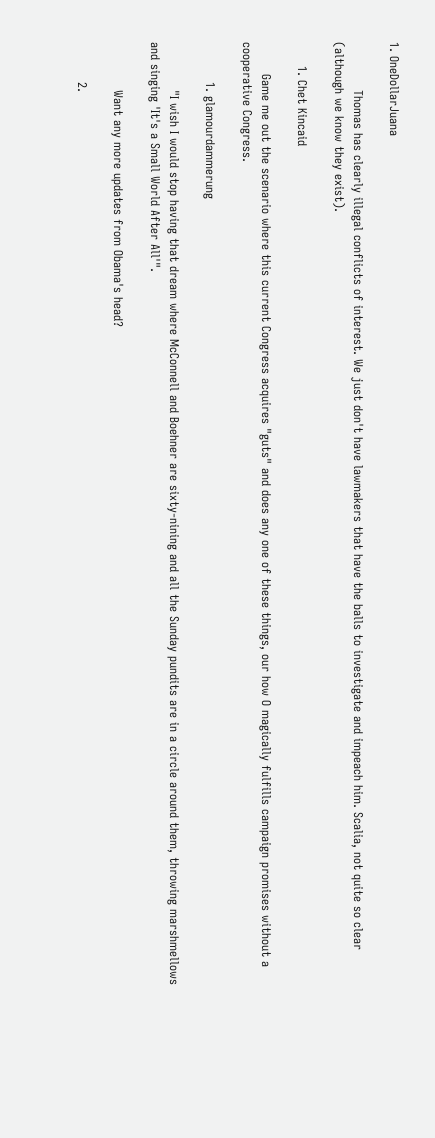1. OneDollarJuana

            Thomas has clearly illegal conflicts of interest. We just don't have lawmakers that have the balls to investigate and impeach him. Scalia, not quite so clear (although we know they exist).

      1. Chet Kincaid

        Game me out the scenario where this current Congress acquires "guts" and does any one of these things, our how O magically fulfills campaign promises without a cooperative Congress.

          1. glamourdammerung

            "I wish I would stop having that dream where McConnell and Boehner are sixty-nining and all the Sunday pundits are in a circle around them, throwing marshmellows and singing 'It's a Small World After All'".

            Want any more updates from Obama's head?

          2.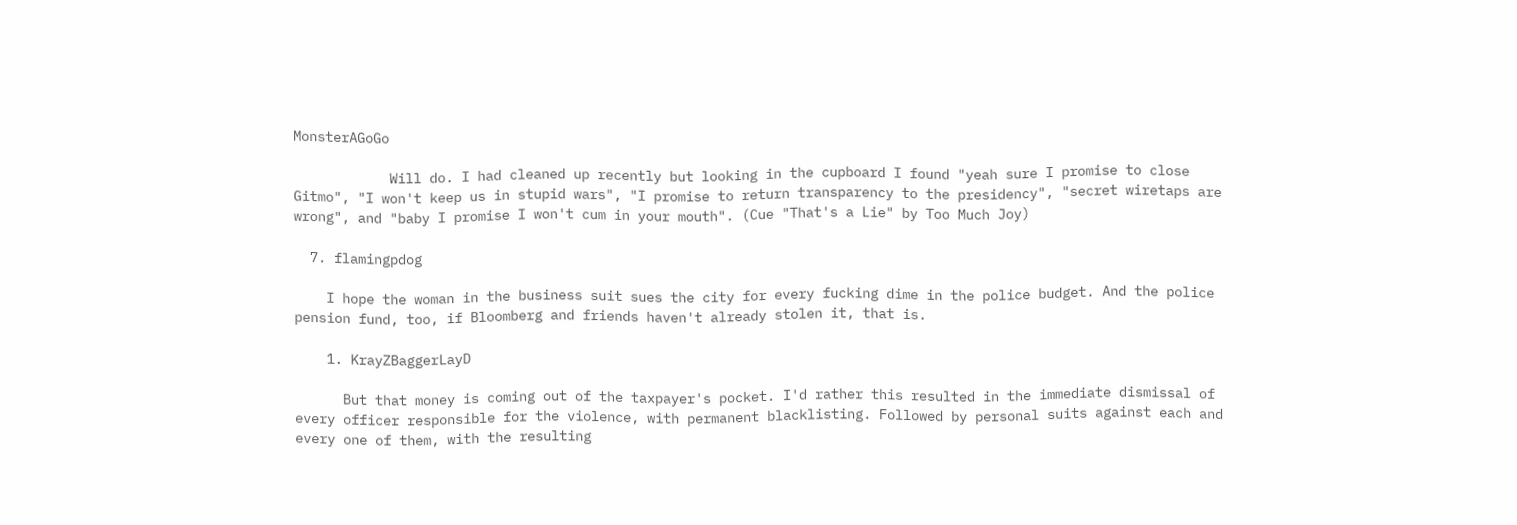MonsterAGoGo

            Will do. I had cleaned up recently but looking in the cupboard I found "yeah sure I promise to close Gitmo", "I won't keep us in stupid wars", "I promise to return transparency to the presidency", "secret wiretaps are wrong", and "baby I promise I won't cum in your mouth". (Cue "That's a Lie" by Too Much Joy)

  7. flamingpdog

    I hope the woman in the business suit sues the city for every fucking dime in the police budget. And the police pension fund, too, if Bloomberg and friends haven't already stolen it, that is.

    1. KrayZBaggerLayD

      But that money is coming out of the taxpayer's pocket. I'd rather this resulted in the immediate dismissal of every officer responsible for the violence, with permanent blacklisting. Followed by personal suits against each and every one of them, with the resulting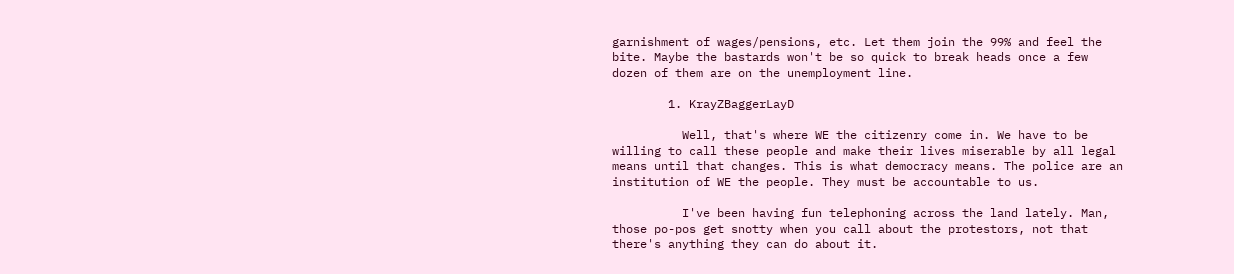garnishment of wages/pensions, etc. Let them join the 99% and feel the bite. Maybe the bastards won't be so quick to break heads once a few dozen of them are on the unemployment line.

        1. KrayZBaggerLayD

          Well, that's where WE the citizenry come in. We have to be willing to call these people and make their lives miserable by all legal means until that changes. This is what democracy means. The police are an institution of WE the people. They must be accountable to us.

          I've been having fun telephoning across the land lately. Man, those po-pos get snotty when you call about the protestors, not that there's anything they can do about it.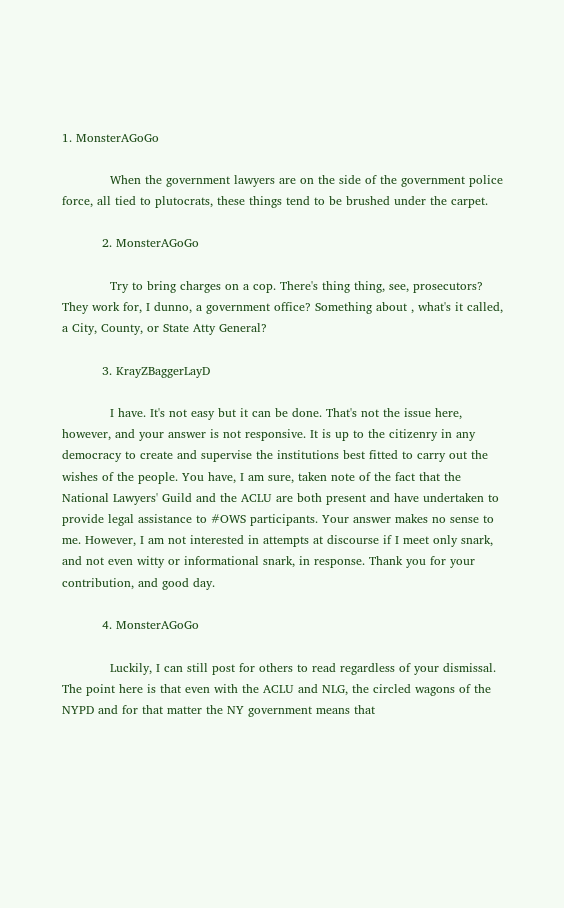1. MonsterAGoGo

            When the government lawyers are on the side of the government police force, all tied to plutocrats, these things tend to be brushed under the carpet.

          2. MonsterAGoGo

            Try to bring charges on a cop. There's thing thing, see, prosecutors? They work for, I dunno, a government office? Something about , what's it called, a City, County, or State Atty General?

          3. KrayZBaggerLayD

            I have. It's not easy but it can be done. That's not the issue here, however, and your answer is not responsive. It is up to the citizenry in any democracy to create and supervise the institutions best fitted to carry out the wishes of the people. You have, I am sure, taken note of the fact that the National Lawyers' Guild and the ACLU are both present and have undertaken to provide legal assistance to #OWS participants. Your answer makes no sense to me. However, I am not interested in attempts at discourse if I meet only snark, and not even witty or informational snark, in response. Thank you for your contribution, and good day.

          4. MonsterAGoGo

            Luckily, I can still post for others to read regardless of your dismissal. The point here is that even with the ACLU and NLG, the circled wagons of the NYPD and for that matter the NY government means that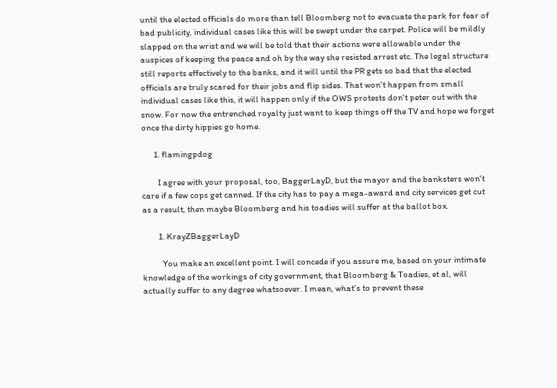until the elected officials do more than tell Bloomberg not to evacuate the park for fear of bad publicity, individual cases like this will be swept under the carpet. Police will be mildly slapped on the wrist and we will be told that their actions were allowable under the auspices of keeping the peace and oh by the way she resisted arrest etc. The legal structure still reports effectively to the banks, and it will until the PR gets so bad that the elected officials are truly scared for their jobs and flip sides. That won't happen from small individual cases like this, it will happen only if the OWS protests don't peter out with the snow. For now the entrenched royalty just want to keep things off the TV and hope we forget once the dirty hippies go home.

      1. flamingpdog

        I agree with your proposal, too, BaggerLayD, but the mayor and the banksters won't care if a few cops get canned. If the city has to pay a mega-award and city services get cut as a result, then maybe Bloomberg and his toadies will suffer at the ballot box.

        1. KrayZBaggerLayD

          You make an excellent point. I will concede if you assure me, based on your intimate knowledge of the workings of city government, that Bloomberg & Toadies, et al, will actually suffer to any degree whatsoever. I mean, what's to prevent these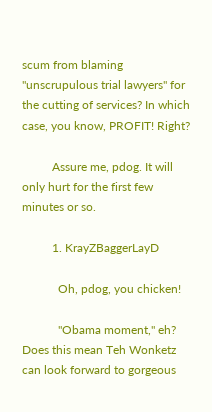scum from blaming "unscrupulous trial lawyers" for the cutting of services? In which case, you know, PROFIT! Right?

          Assure me, pdog. It will only hurt for the first few minutes or so.

          1. KrayZBaggerLayD

            Oh, pdog, you chicken!

            "Obama moment," eh? Does this mean Teh Wonketz can look forward to gorgeous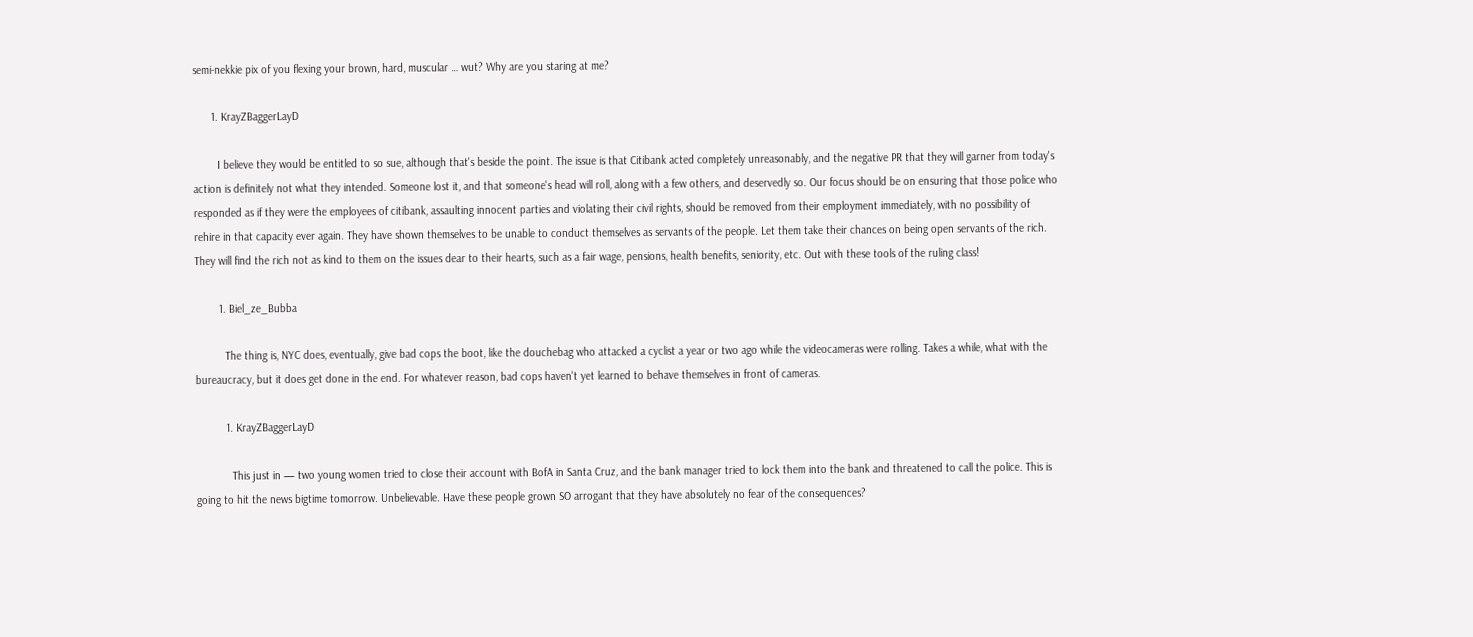semi-nekkie pix of you flexing your brown, hard, muscular … wut? Why are you staring at me?

      1. KrayZBaggerLayD

        I believe they would be entitled to so sue, although that's beside the point. The issue is that Citibank acted completely unreasonably, and the negative PR that they will garner from today's action is definitely not what they intended. Someone lost it, and that someone's head will roll, along with a few others, and deservedly so. Our focus should be on ensuring that those police who responded as if they were the employees of citibank, assaulting innocent parties and violating their civil rights, should be removed from their employment immediately, with no possibility of rehire in that capacity ever again. They have shown themselves to be unable to conduct themselves as servants of the people. Let them take their chances on being open servants of the rich. They will find the rich not as kind to them on the issues dear to their hearts, such as a fair wage, pensions, health benefits, seniority, etc. Out with these tools of the ruling class!

        1. Biel_ze_Bubba

          The thing is, NYC does, eventually, give bad cops the boot, like the douchebag who attacked a cyclist a year or two ago while the videocameras were rolling. Takes a while, what with the bureaucracy, but it does get done in the end. For whatever reason, bad cops haven't yet learned to behave themselves in front of cameras.

          1. KrayZBaggerLayD

            This just in — two young women tried to close their account with BofA in Santa Cruz, and the bank manager tried to lock them into the bank and threatened to call the police. This is going to hit the news bigtime tomorrow. Unbelievable. Have these people grown SO arrogant that they have absolutely no fear of the consequences?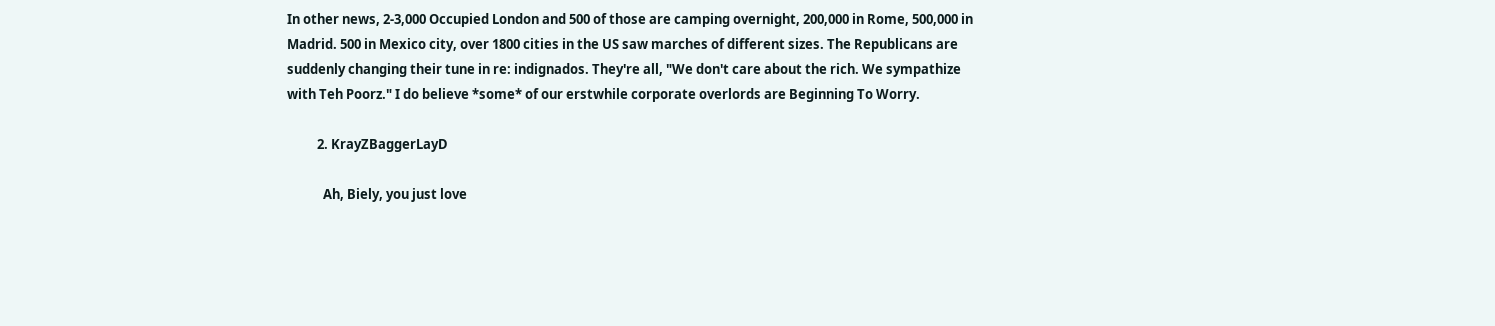In other news, 2-3,000 Occupied London and 500 of those are camping overnight, 200,000 in Rome, 500,000 in Madrid. 500 in Mexico city, over 1800 cities in the US saw marches of different sizes. The Republicans are suddenly changing their tune in re: indignados. They're all, "We don't care about the rich. We sympathize with Teh Poorz." I do believe *some* of our erstwhile corporate overlords are Beginning To Worry.

          2. KrayZBaggerLayD

            Ah, Biely, you just love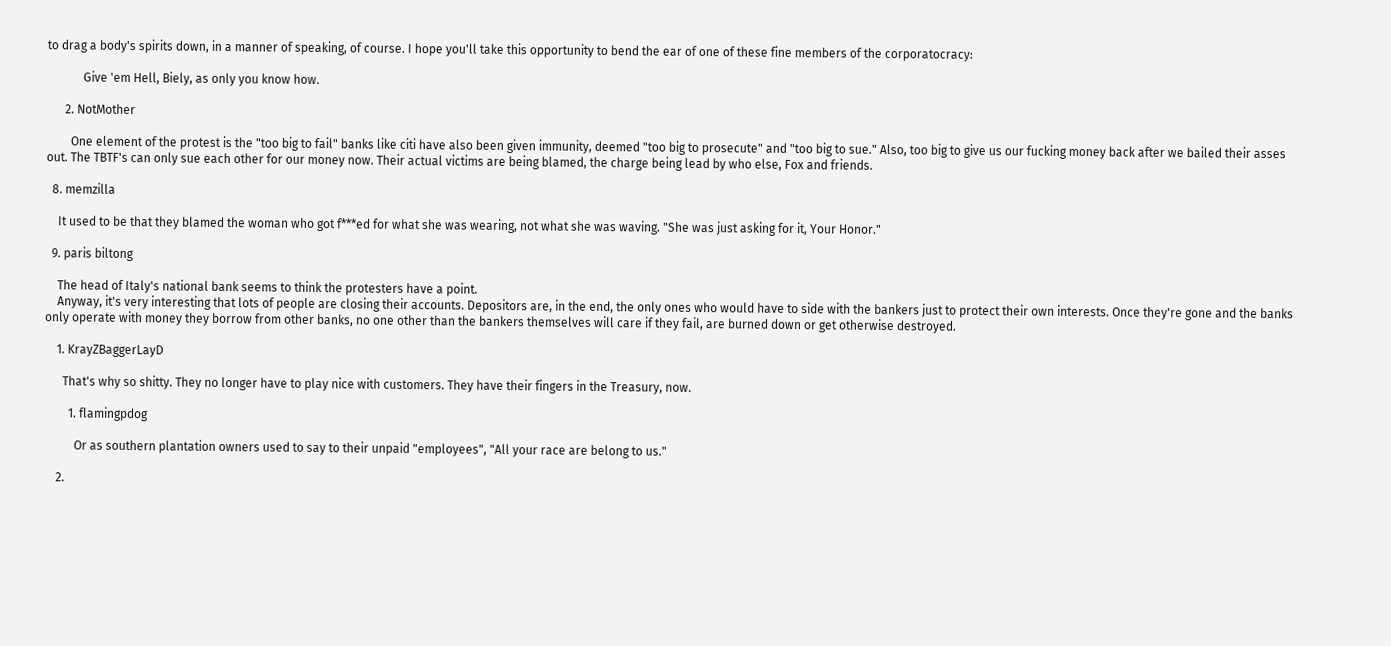to drag a body's spirits down, in a manner of speaking, of course. I hope you'll take this opportunity to bend the ear of one of these fine members of the corporatocracy:

            Give 'em Hell, Biely, as only you know how.

      2. NotMother

        One element of the protest is the "too big to fail" banks like citi have also been given immunity, deemed "too big to prosecute" and "too big to sue." Also, too big to give us our fucking money back after we bailed their asses out. The TBTF's can only sue each other for our money now. Their actual victims are being blamed, the charge being lead by who else, Fox and friends.

  8. memzilla

    It used to be that they blamed the woman who got f***ed for what she was wearing, not what she was waving. "She was just asking for it, Your Honor."

  9. paris biltong

    The head of Italy's national bank seems to think the protesters have a point.
    Anyway, it's very interesting that lots of people are closing their accounts. Depositors are, in the end, the only ones who would have to side with the bankers just to protect their own interests. Once they're gone and the banks only operate with money they borrow from other banks, no one other than the bankers themselves will care if they fail, are burned down or get otherwise destroyed.

    1. KrayZBaggerLayD

      That's why so shitty. They no longer have to play nice with customers. They have their fingers in the Treasury, now.

        1. flamingpdog

          Or as southern plantation owners used to say to their unpaid "employees", "All your race are belong to us."

    2.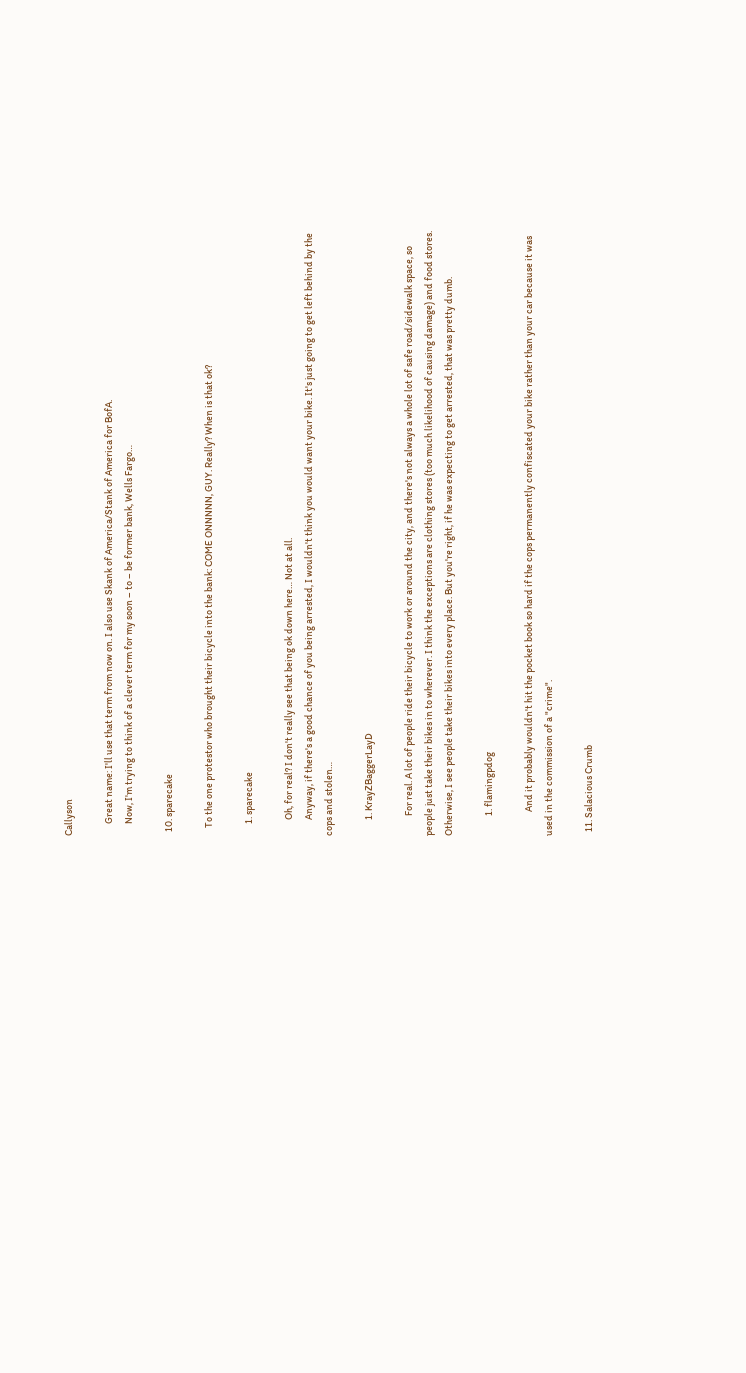Callyson

      Great name: I'll use that term from now on. I also use Skank of America/Stank of America for BofA.
      Now, I'm trying to think of a clever term for my soon – to – be former bank, Wells Fargo…

  10. sparecake

    To the one protestor who brought their bicycle into the bank: COME ONNNNN, GUY. Really? When is that ok?

      1. sparecake

        Oh, for real? I don't really see that being ok down here… Not at all.
        Anyway, if there's a good chance of you being arrested, I wouldn't think you would want your bike. It's just going to get left behind by the cops and stolen…

        1. KrayZBaggerLayD

          For real. A lot of people ride their bicycle to work or around the city, and there's not always a whole lot of safe road/sidewalk space, so people just take their bikes in to wherever. I think the exceptions are clothing stores (too much likelihood of causing damage) and food stores. Otherwise, I see people take their bikes into every place. But you're right, if he was expecting to get arrested, that was pretty dumb.

          1. flamingpdog

            And it probably wouldn't hit the pocket book so hard if the cops permanently confiscated your bike rather than your car because it was used in the commission of a "crime".

  11. Salacious Crumb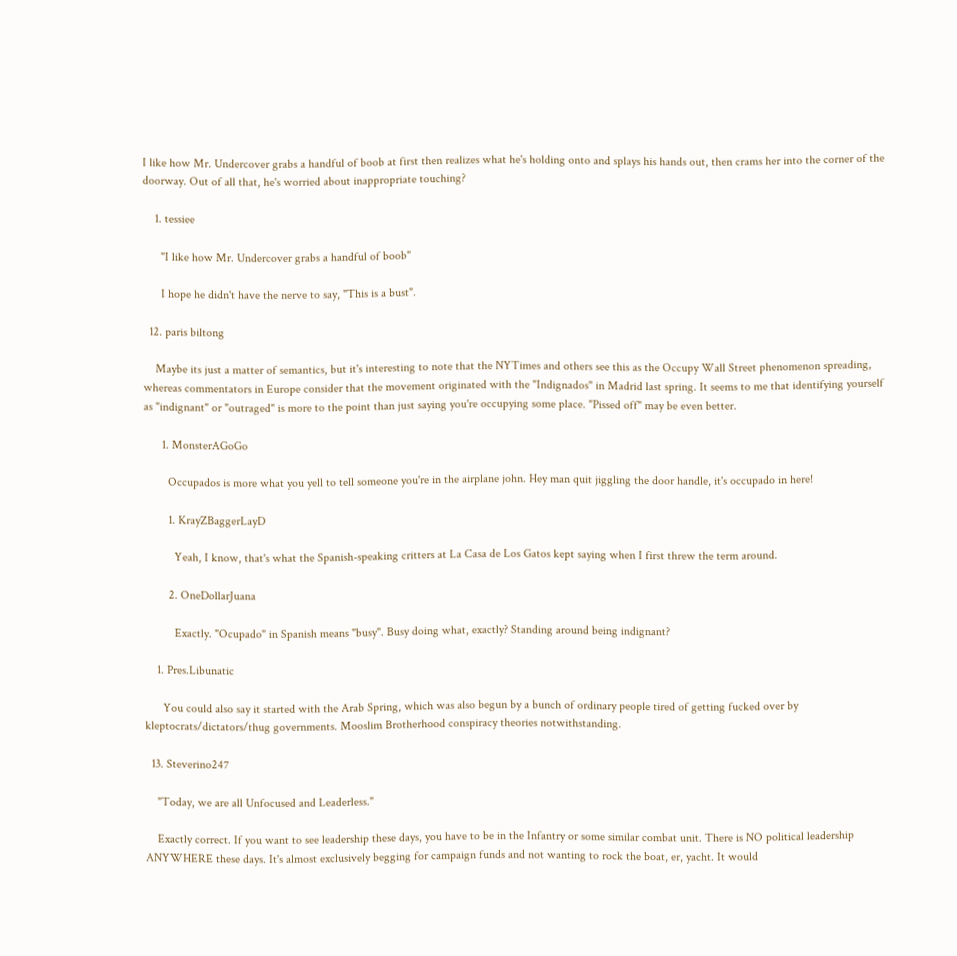I like how Mr. Undercover grabs a handful of boob at first then realizes what he's holding onto and splays his hands out, then crams her into the corner of the doorway. Out of all that, he's worried about inappropriate touching?

    1. tessiee

      "I like how Mr. Undercover grabs a handful of boob"

      I hope he didn't have the nerve to say, "This is a bust".

  12. paris biltong

    Maybe its just a matter of semantics, but it's interesting to note that the NYTimes and others see this as the Occupy Wall Street phenomenon spreading, whereas commentators in Europe consider that the movement originated with the "Indignados" in Madrid last spring. It seems to me that identifying yourself as "indignant" or "outraged" is more to the point than just saying you're occupying some place. "Pissed off" may be even better.

      1. MonsterAGoGo

        Occupados is more what you yell to tell someone you're in the airplane john. Hey man quit jiggling the door handle, it's occupado in here!

        1. KrayZBaggerLayD

          Yeah, I know, that's what the Spanish-speaking critters at La Casa de Los Gatos kept saying when I first threw the term around.

        2. OneDollarJuana

          Exactly. "Ocupado" in Spanish means "busy". Busy doing what, exactly? Standing around being indignant?

    1. Pres.Libunatic

      You could also say it started with the Arab Spring, which was also begun by a bunch of ordinary people tired of getting fucked over by kleptocrats/dictators/thug governments. Mooslim Brotherhood conspiracy theories notwithstanding.

  13. Steverino247

    "Today, we are all Unfocused and Leaderless."

    Exactly correct. If you want to see leadership these days, you have to be in the Infantry or some similar combat unit. There is NO political leadership ANYWHERE these days. It's almost exclusively begging for campaign funds and not wanting to rock the boat, er, yacht. It would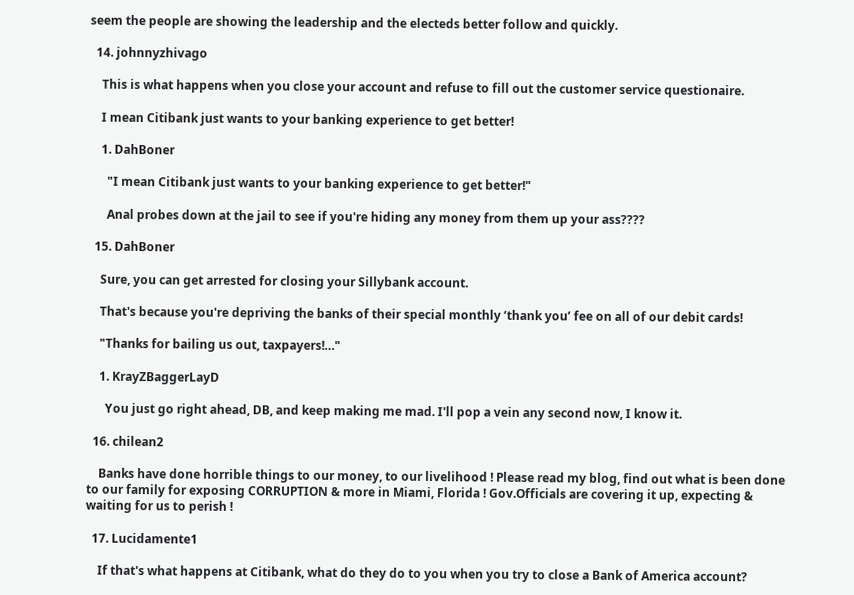seem the people are showing the leadership and the electeds better follow and quickly.

  14. johnnyzhivago

    This is what happens when you close your account and refuse to fill out the customer service questionaire.

    I mean Citibank just wants to your banking experience to get better!

    1. DahBoner

      "I mean Citibank just wants to your banking experience to get better!"

      Anal probes down at the jail to see if you're hiding any money from them up your ass????

  15. DahBoner

    Sure, you can get arrested for closing your Sillybank account.

    That's because you're depriving the banks of their special monthly ‘thank you’ fee on all of our debit cards!

    "Thanks for bailing us out, taxpayers!…"

    1. KrayZBaggerLayD

      You just go right ahead, DB, and keep making me mad. I'll pop a vein any second now, I know it.

  16. chilean2

    Banks have done horrible things to our money, to our livelihood ! Please read my blog, find out what is been done to our family for exposing CORRUPTION & more in Miami, Florida ! Gov.Officials are covering it up, expecting & waiting for us to perish !

  17. Lucidamente1

    If that's what happens at Citibank, what do they do to you when you try to close a Bank of America account?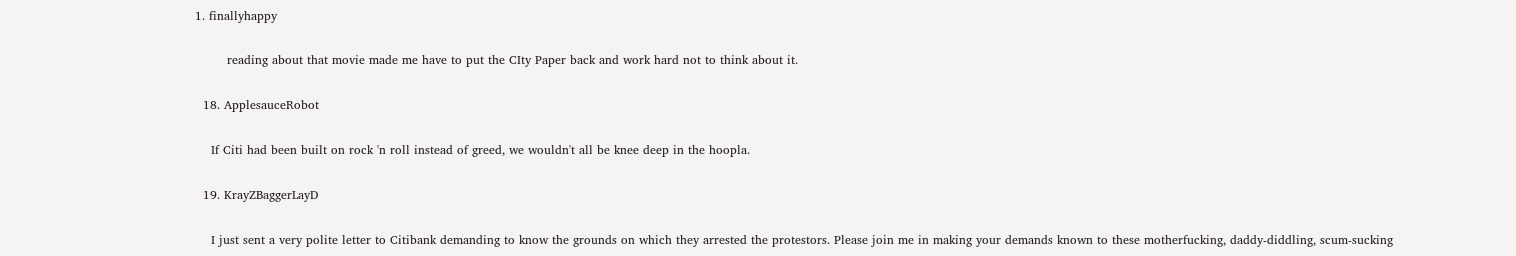1. finallyhappy

        reading about that movie made me have to put the CIty Paper back and work hard not to think about it.

  18. ApplesauceRobot

    If Citi had been built on rock 'n roll instead of greed, we wouldn't all be knee deep in the hoopla.

  19. KrayZBaggerLayD

    I just sent a very polite letter to Citibank demanding to know the grounds on which they arrested the protestors. Please join me in making your demands known to these motherfucking, daddy-diddling, scum-sucking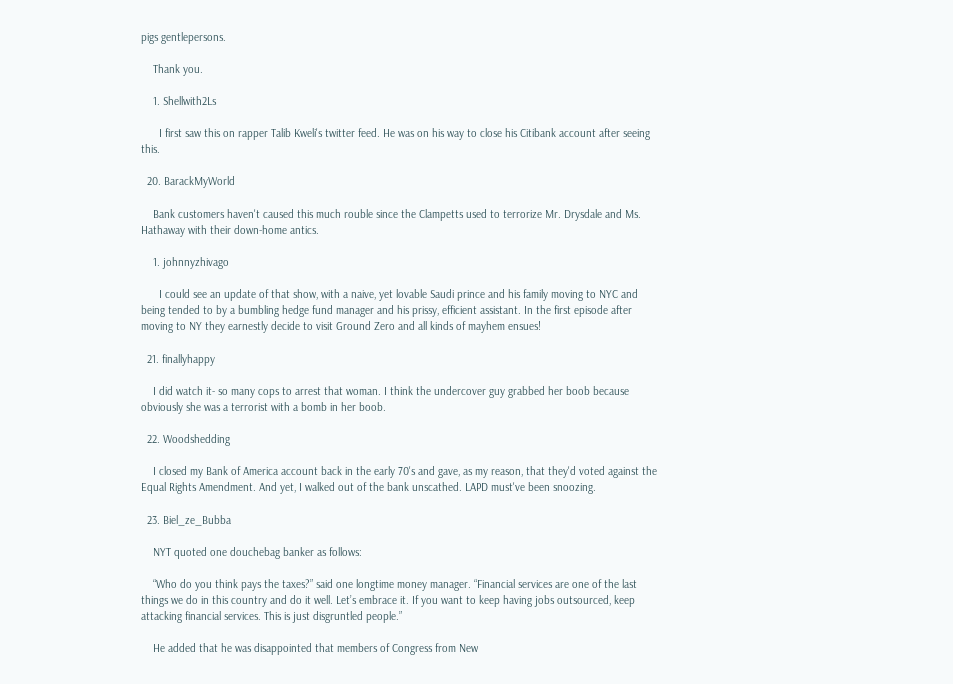pigs gentlepersons.

    Thank you.

    1. Shellwith2Ls

      I first saw this on rapper Talib Kweli's twitter feed. He was on his way to close his Citibank account after seeing this.

  20. BarackMyWorld

    Bank customers haven't caused this much rouble since the Clampetts used to terrorize Mr. Drysdale and Ms. Hathaway with their down-home antics.

    1. johnnyzhivago

      I could see an update of that show, with a naive, yet lovable Saudi prince and his family moving to NYC and being tended to by a bumbling hedge fund manager and his prissy, efficient assistant. In the first episode after moving to NY they earnestly decide to visit Ground Zero and all kinds of mayhem ensues!

  21. finallyhappy

    I did watch it- so many cops to arrest that woman. I think the undercover guy grabbed her boob because obviously she was a terrorist with a bomb in her boob.

  22. Woodshedding

    I closed my Bank of America account back in the early 70's and gave, as my reason, that they'd voted against the Equal Rights Amendment. And yet, I walked out of the bank unscathed. LAPD must've been snoozing.

  23. Biel_ze_Bubba

    NYT quoted one douchebag banker as follows:

    “Who do you think pays the taxes?” said one longtime money manager. “Financial services are one of the last things we do in this country and do it well. Let’s embrace it. If you want to keep having jobs outsourced, keep attacking financial services. This is just disgruntled people.”

    He added that he was disappointed that members of Congress from New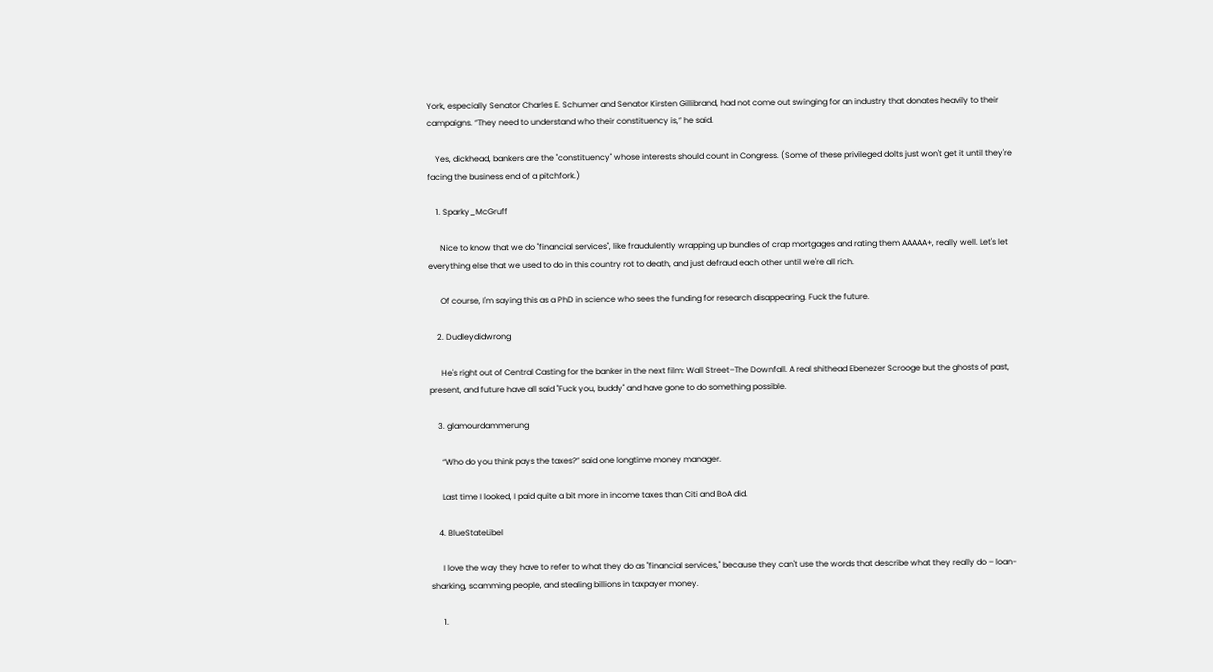York, especially Senator Charles E. Schumer and Senator Kirsten Gillibrand, had not come out swinging for an industry that donates heavily to their campaigns. “They need to understand who their constituency is,” he said.

    Yes, dickhead, bankers are the "constituency" whose interests should count in Congress. (Some of these privileged dolts just won't get it until they're facing the business end of a pitchfork.)

    1. Sparky_McGruff

      Nice to know that we do "financial services", like fraudulently wrapping up bundles of crap mortgages and rating them AAAAA+, really well. Let's let everything else that we used to do in this country rot to death, and just defraud each other until we're all rich.

      Of course, I'm saying this as a PhD in science who sees the funding for research disappearing. Fuck the future.

    2. Dudleydidwrong

      He's right out of Central Casting for the banker in the next film: Wall Street–The Downfall. A real shithead Ebenezer Scrooge but the ghosts of past, present, and future have all said "Fuck you, buddy" and have gone to do something possible.

    3. glamourdammerung

      “Who do you think pays the taxes?” said one longtime money manager.

      Last time I looked, I paid quite a bit more in income taxes than Citi and BoA did.

    4. BlueStateLibel

      I love the way they have to refer to what they do as "financial services," because they can't use the words that describe what they really do – loan-sharking, scamming people, and stealing billions in taxpayer money.

      1.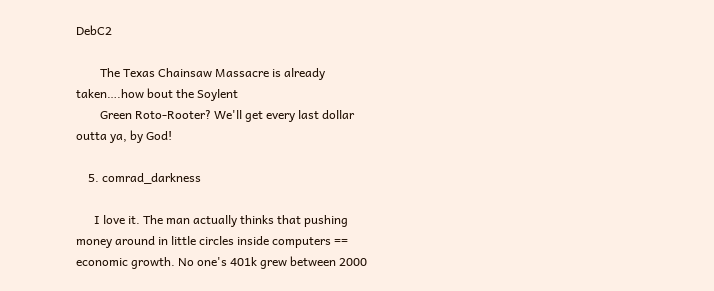DebC2

        The Texas Chainsaw Massacre is already taken….how bout the Soylent
        Green Roto-Rooter? We'll get every last dollar outta ya, by God!

    5. comrad_darkness

      I love it. The man actually thinks that pushing money around in little circles inside computers == economic growth. No one's 401k grew between 2000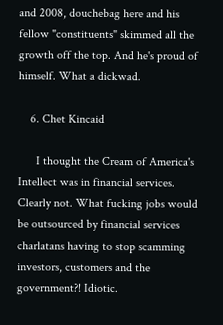and 2008, douchebag here and his fellow "constituents" skimmed all the growth off the top. And he's proud of himself. What a dickwad.

    6. Chet Kincaid

      I thought the Cream of America's Intellect was in financial services. Clearly not. What fucking jobs would be outsourced by financial services charlatans having to stop scamming investors, customers and the government?! Idiotic.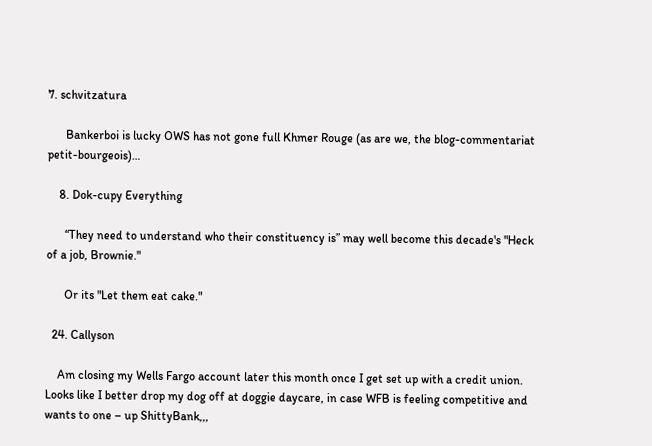7. schvitzatura

      Bankerboi is lucky OWS has not gone full Khmer Rouge (as are we, the blog-commentariat petit-bourgeois)…

    8. Dok-cupy Everything

      “They need to understand who their constituency is” may well become this decade's "Heck of a job, Brownie."

      Or its "Let them eat cake."

  24. Callyson

    Am closing my Wells Fargo account later this month once I get set up with a credit union. Looks like I better drop my dog off at doggie daycare, in case WFB is feeling competitive and wants to one – up ShittyBank,,,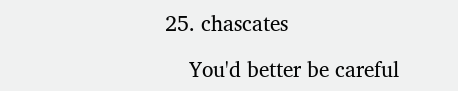25. chascates

    You'd better be careful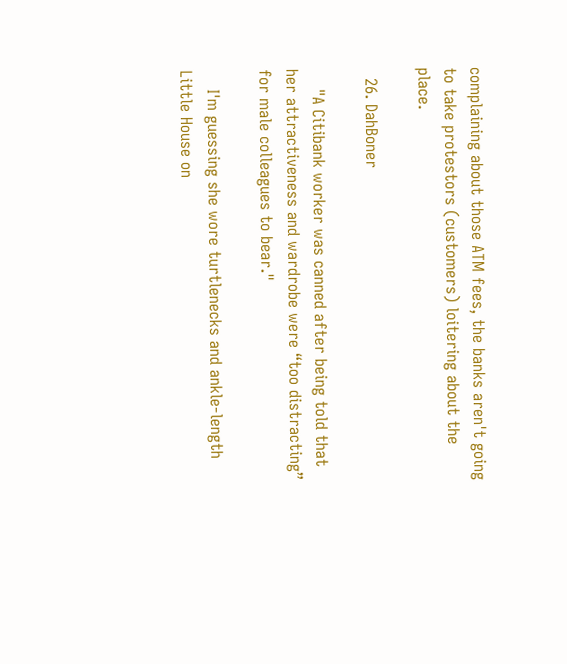complaining about those ATM fees, the banks aren't going to take protestors (customers) loitering about the place.

  26. DahBoner

    "A Citibank worker was canned after being told that her attractiveness and wardrobe were “too distracting” for male colleagues to bear."

    I'm guessing she wore turtlenecks and ankle-length Little House on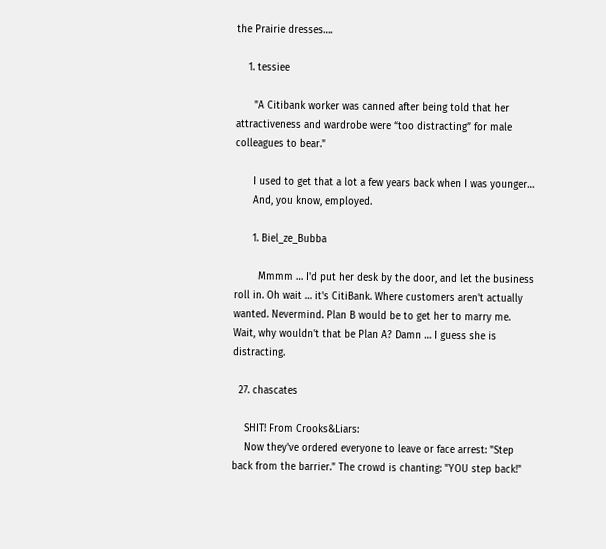the Prairie dresses….

    1. tessiee

      "A Citibank worker was canned after being told that her attractiveness and wardrobe were “too distracting” for male colleagues to bear."

      I used to get that a lot a few years back when I was younger…
      And, you know, employed.

      1. Biel_ze_Bubba

        Mmmm … I'd put her desk by the door, and let the business roll in. Oh wait … it's CitiBank. Where customers aren't actually wanted. Nevermind. Plan B would be to get her to marry me. Wait, why wouldn't that be Plan A? Damn … I guess she is distracting.

  27. chascates

    SHIT! From Crooks&Liars:
    Now they've ordered everyone to leave or face arrest: "Step back from the barrier." The crowd is chanting: "YOU step back!"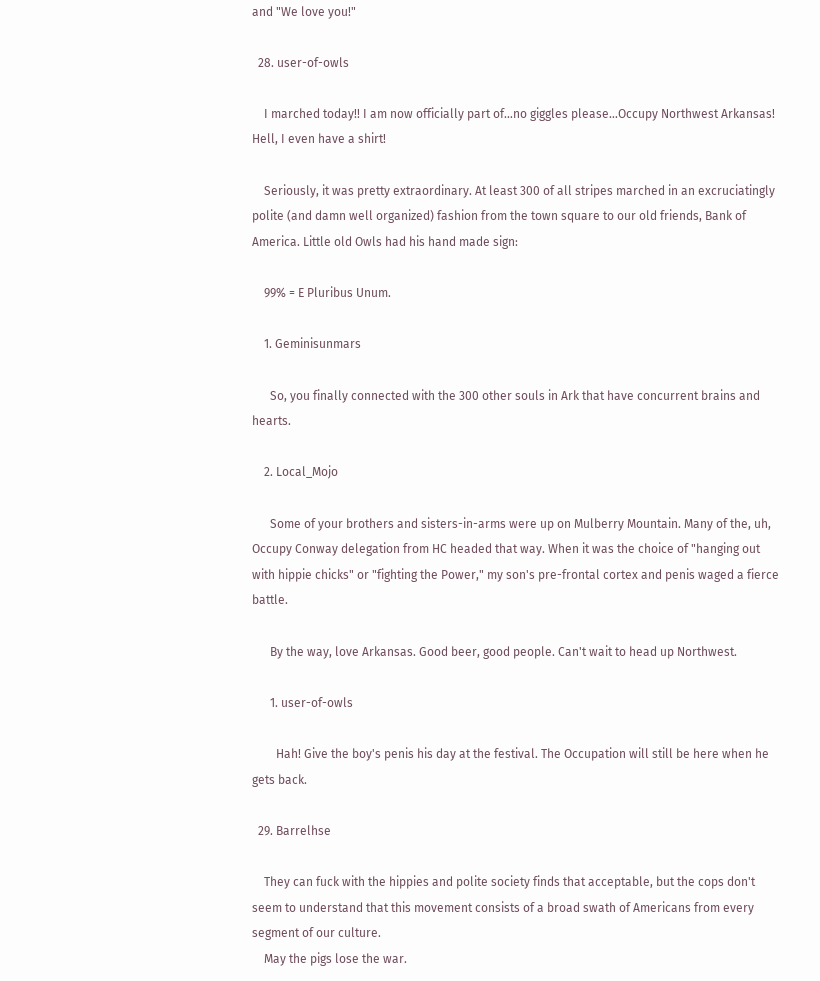and "We love you!"

  28. user-of-owls

    I marched today!! I am now officially part of…no giggles please…Occupy Northwest Arkansas! Hell, I even have a shirt!

    Seriously, it was pretty extraordinary. At least 300 of all stripes marched in an excruciatingly polite (and damn well organized) fashion from the town square to our old friends, Bank of America. Little old Owls had his hand made sign:

    99% = E Pluribus Unum.

    1. Geminisunmars

      So, you finally connected with the 300 other souls in Ark that have concurrent brains and hearts.

    2. Local_Mojo

      Some of your brothers and sisters-in-arms were up on Mulberry Mountain. Many of the, uh, Occupy Conway delegation from HC headed that way. When it was the choice of "hanging out with hippie chicks" or "fighting the Power," my son's pre-frontal cortex and penis waged a fierce battle.

      By the way, love Arkansas. Good beer, good people. Can't wait to head up Northwest.

      1. user-of-owls

        Hah! Give the boy's penis his day at the festival. The Occupation will still be here when he gets back.

  29. Barrelhse

    They can fuck with the hippies and polite society finds that acceptable, but the cops don't seem to understand that this movement consists of a broad swath of Americans from every segment of our culture.
    May the pigs lose the war.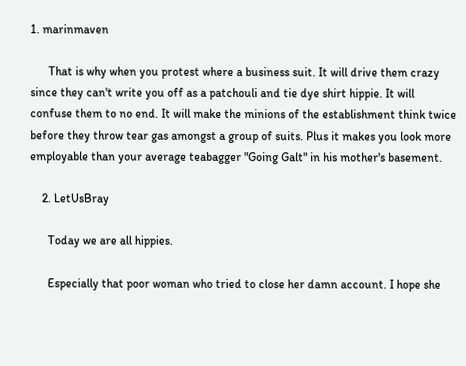1. marinmaven

      That is why when you protest where a business suit. It will drive them crazy since they can't write you off as a patchouli and tie dye shirt hippie. It will confuse them to no end. It will make the minions of the establishment think twice before they throw tear gas amongst a group of suits. Plus it makes you look more employable than your average teabagger "Going Galt" in his mother's basement.

    2. LetUsBray

      Today we are all hippies.

      Especially that poor woman who tried to close her damn account. I hope she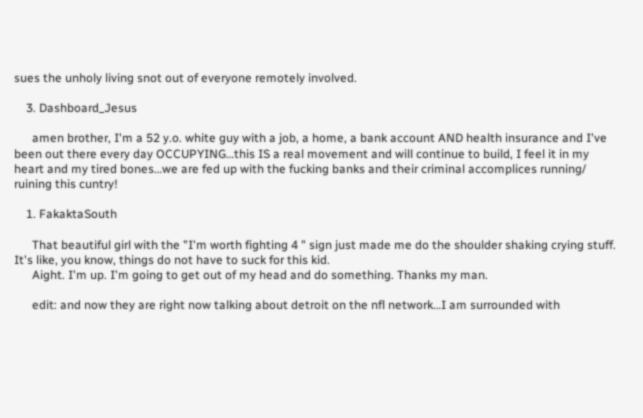sues the unholy living snot out of everyone remotely involved.

    3. Dashboard_Jesus

      amen brother, I'm a 52 y.o. white guy with a job, a home, a bank account AND health insurance and I've been out there every day OCCUPYING…this IS a real movement and will continue to build, I feel it in my heart and my tired bones…we are fed up with the fucking banks and their criminal accomplices running/ ruining this cuntry!

    1. FakaktaSouth

      That beautiful girl with the "I'm worth fighting 4 " sign just made me do the shoulder shaking crying stuff. It's like, you know, things do not have to suck for this kid.
      Aight. I'm up. I'm going to get out of my head and do something. Thanks my man.

      edit: and now they are right now talking about detroit on the nfl network…I am surrounded with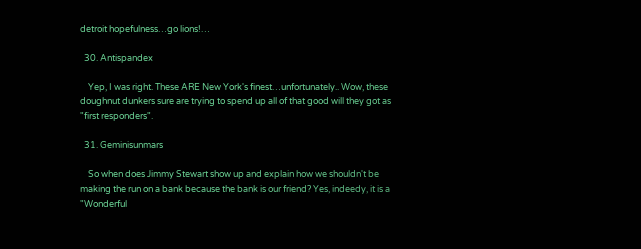detroit hopefulness…go lions!…

  30. Antispandex

    Yep, I was right. These ARE New York's finest…unfortunately.. Wow, these doughnut dunkers sure are trying to spend up all of that good will they got as "first responders".

  31. Geminisunmars

    So when does Jimmy Stewart show up and explain how we shouldn't be making the run on a bank because the bank is our friend? Yes, indeedy, it is a "Wonderful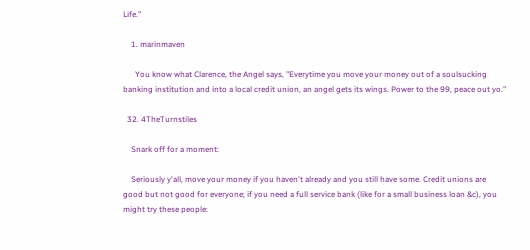Life."

    1. marinmaven

      You know what Clarence, the Angel says, "Everytime you move your money out of a soulsucking banking institution and into a local credit union, an angel gets its wings. Power to the 99, peace out yo."

  32. 4TheTurnstiles

    Snark off for a moment:

    Seriously y'all, move your money if you haven't already and you still have some. Credit unions are good but not good for everyone; if you need a full service bank (like for a small business loan &c), you might try these people: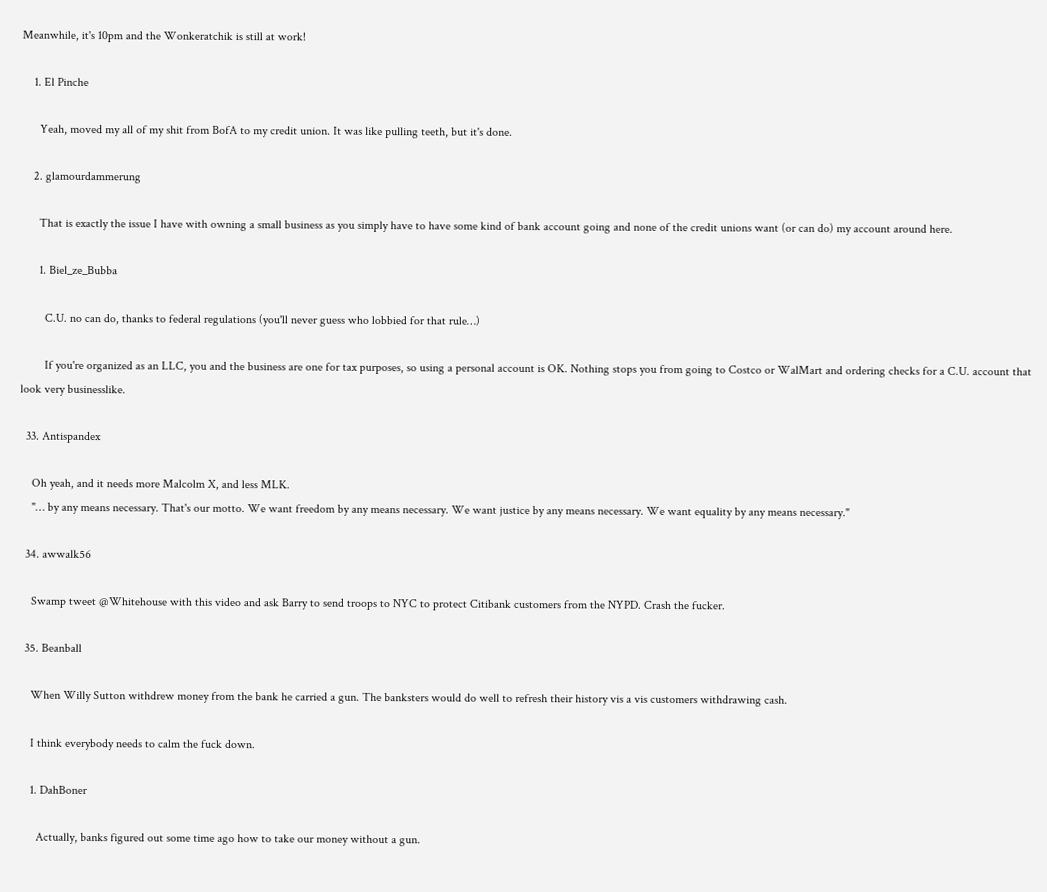Meanwhile, it's 10pm and the Wonkeratchik is still at work!

    1. El Pinche

      Yeah, moved my all of my shit from BofA to my credit union. It was like pulling teeth, but it's done.

    2. glamourdammerung

      That is exactly the issue I have with owning a small business as you simply have to have some kind of bank account going and none of the credit unions want (or can do) my account around here.

      1. Biel_ze_Bubba

        C.U. no can do, thanks to federal regulations (you'll never guess who lobbied for that rule…)

        If you're organized as an LLC, you and the business are one for tax purposes, so using a personal account is OK. Nothing stops you from going to Costco or WalMart and ordering checks for a C.U. account that look very businesslike.

  33. Antispandex

    Oh yeah, and it needs more Malcolm X, and less MLK.
    "… by any means necessary. That's our motto. We want freedom by any means necessary. We want justice by any means necessary. We want equality by any means necessary."

  34. awwalk56

    Swamp tweet @Whitehouse with this video and ask Barry to send troops to NYC to protect Citibank customers from the NYPD. Crash the fucker.

  35. Beanball

    When Willy Sutton withdrew money from the bank he carried a gun. The banksters would do well to refresh their history vis a vis customers withdrawing cash.

    I think everybody needs to calm the fuck down.

    1. DahBoner

      Actually, banks figured out some time ago how to take our money without a gun.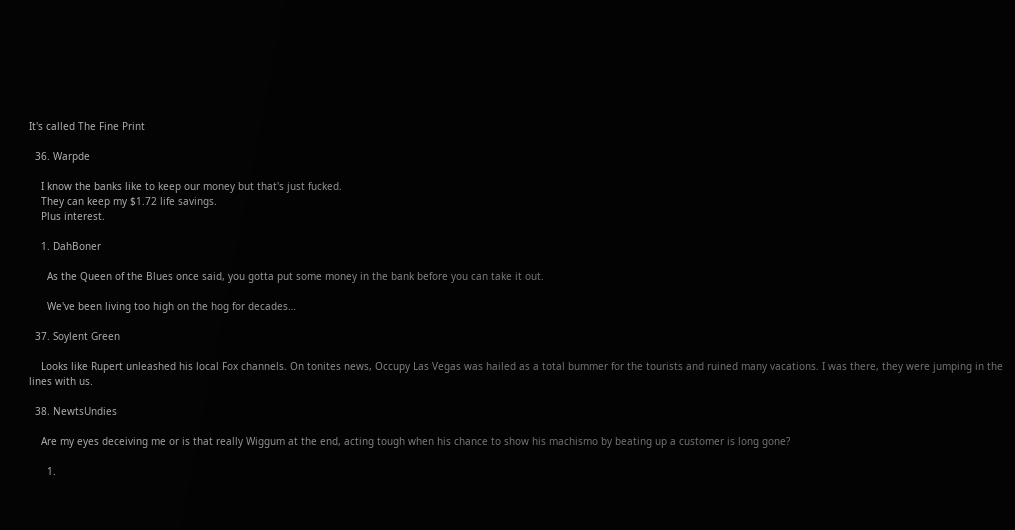It's called The Fine Print

  36. Warpde

    I know the banks like to keep our money but that's just fucked.
    They can keep my $1.72 life savings.
    Plus interest.

    1. DahBoner

      As the Queen of the Blues once said, you gotta put some money in the bank before you can take it out.

      We've been living too high on the hog for decades…

  37. Soylent Green

    Looks like Rupert unleashed his local Fox channels. On tonites news, Occupy Las Vegas was hailed as a total bummer for the tourists and ruined many vacations. I was there, they were jumping in the lines with us.

  38. NewtsUndies

    Are my eyes deceiving me or is that really Wiggum at the end, acting tough when his chance to show his machismo by beating up a customer is long gone?

      1.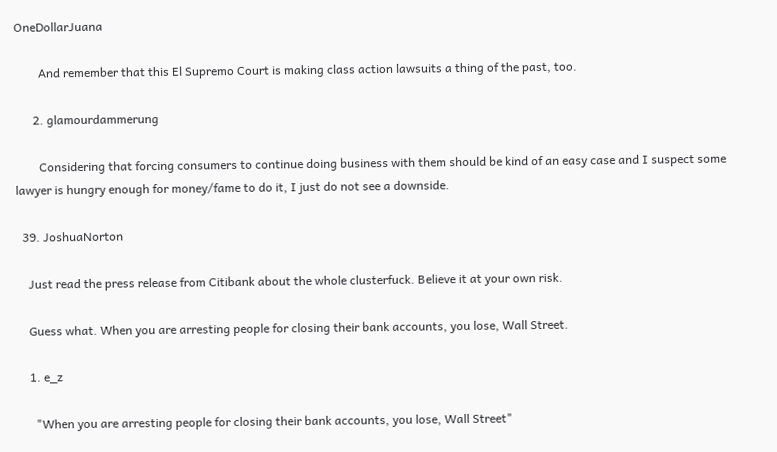OneDollarJuana

        And remember that this El Supremo Court is making class action lawsuits a thing of the past, too.

      2. glamourdammerung

        Considering that forcing consumers to continue doing business with them should be kind of an easy case and I suspect some lawyer is hungry enough for money/fame to do it, I just do not see a downside.

  39. JoshuaNorton

    Just read the press release from Citibank about the whole clusterfuck. Believe it at your own risk.

    Guess what. When you are arresting people for closing their bank accounts, you lose, Wall Street.

    1. e_z

      "When you are arresting people for closing their bank accounts, you lose, Wall Street"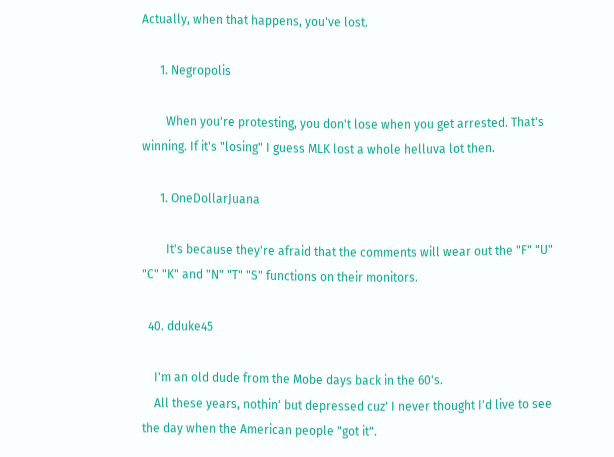Actually, when that happens, you've lost.

      1. Negropolis

        When you're protesting, you don't lose when you get arrested. That's winning. If it's "losing" I guess MLK lost a whole helluva lot then.

      1. OneDollarJuana

        It's because they're afraid that the comments will wear out the "F" "U" "C" "K" and "N" "T" "S" functions on their monitors.

  40. dduke45

    I'm an old dude from the Mobe days back in the 60's.
    All these years, nothin' but depressed cuz' I never thought I'd live to see the day when the American people "got it".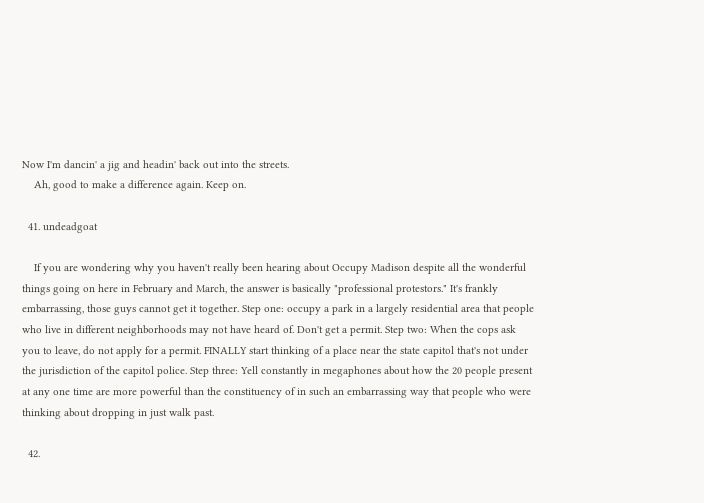Now I'm dancin' a jig and headin' back out into the streets.
    Ah, good to make a difference again. Keep on.

  41. undeadgoat

    If you are wondering why you haven't really been hearing about Occupy Madison despite all the wonderful things going on here in February and March, the answer is basically "professional protestors." It's frankly embarrassing, those guys cannot get it together. Step one: occupy a park in a largely residential area that people who live in different neighborhoods may not have heard of. Don't get a permit. Step two: When the cops ask you to leave, do not apply for a permit. FINALLY start thinking of a place near the state capitol that's not under the jurisdiction of the capitol police. Step three: Yell constantly in megaphones about how the 20 people present at any one time are more powerful than the constituency of in such an embarrassing way that people who were thinking about dropping in just walk past.

  42.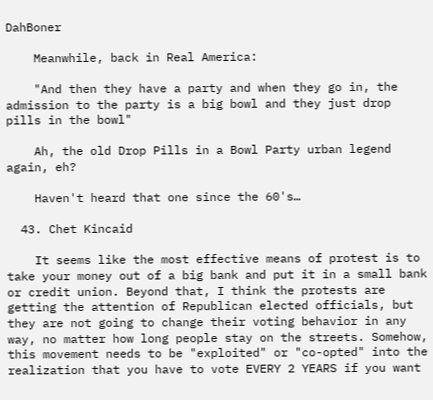DahBoner

    Meanwhile, back in Real America:

    "And then they have a party and when they go in, the admission to the party is a big bowl and they just drop pills in the bowl"

    Ah, the old Drop Pills in a Bowl Party urban legend again, eh?

    Haven't heard that one since the 60's…

  43. Chet Kincaid

    It seems like the most effective means of protest is to take your money out of a big bank and put it in a small bank or credit union. Beyond that, I think the protests are getting the attention of Republican elected officials, but they are not going to change their voting behavior in any way, no matter how long people stay on the streets. Somehow, this movement needs to be "exploited" or "co-opted" into the realization that you have to vote EVERY 2 YEARS if you want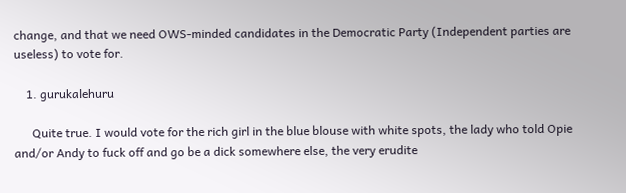change, and that we need OWS-minded candidates in the Democratic Party (Independent parties are useless) to vote for.

    1. gurukalehuru

      Quite true. I would vote for the rich girl in the blue blouse with white spots, the lady who told Opie and/or Andy to fuck off and go be a dick somewhere else, the very erudite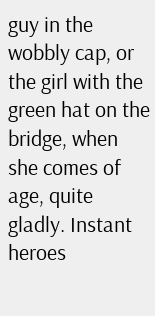guy in the wobbly cap, or the girl with the green hat on the bridge, when she comes of age, quite gladly. Instant heroes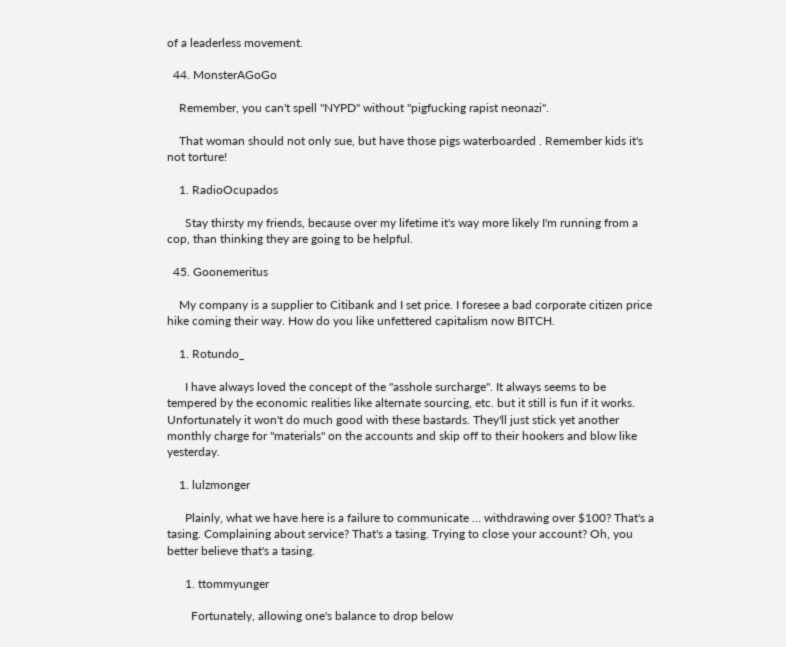of a leaderless movement.

  44. MonsterAGoGo

    Remember, you can't spell "NYPD" without "pigfucking rapist neonazi".

    That woman should not only sue, but have those pigs waterboarded . Remember kids it's not torture!

    1. RadioOcupados

      Stay thirsty my friends, because over my lifetime it's way more likely I'm running from a cop, than thinking they are going to be helpful.

  45. Goonemeritus

    My company is a supplier to Citibank and I set price. I foresee a bad corporate citizen price hike coming their way. How do you like unfettered capitalism now BITCH.

    1. Rotundo_

      I have always loved the concept of the "asshole surcharge". It always seems to be tempered by the economic realities like alternate sourcing, etc. but it still is fun if it works. Unfortunately it won't do much good with these bastards. They'll just stick yet another monthly charge for "materials" on the accounts and skip off to their hookers and blow like yesterday.

    1. lulzmonger

      Plainly, what we have here is a failure to communicate … withdrawing over $100? That's a tasing. Complaining about service? That's a tasing. Trying to close your account? Oh, you better believe that's a tasing.

      1. ttommyunger

        Fortunately, allowing one's balance to drop below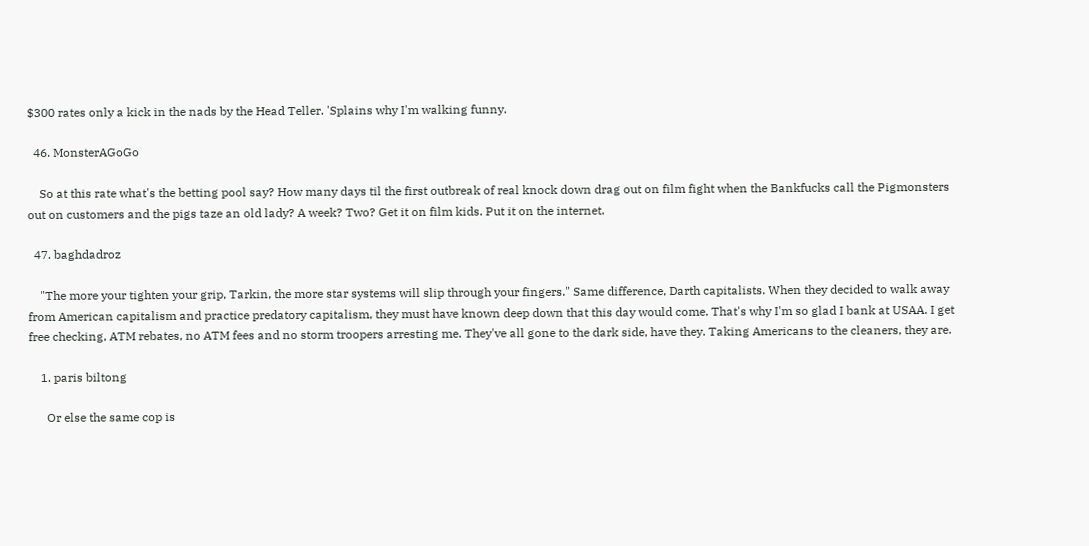$300 rates only a kick in the nads by the Head Teller. 'Splains why I'm walking funny.

  46. MonsterAGoGo

    So at this rate what's the betting pool say? How many days til the first outbreak of real knock down drag out on film fight when the Bankfucks call the Pigmonsters out on customers and the pigs taze an old lady? A week? Two? Get it on film kids. Put it on the internet.

  47. baghdadroz

    "The more your tighten your grip, Tarkin, the more star systems will slip through your fingers." Same difference, Darth capitalists. When they decided to walk away from American capitalism and practice predatory capitalism, they must have known deep down that this day would come. That's why I'm so glad I bank at USAA. I get free checking, ATM rebates, no ATM fees and no storm troopers arresting me. They've all gone to the dark side, have they. Taking Americans to the cleaners, they are.

    1. paris biltong

      Or else the same cop is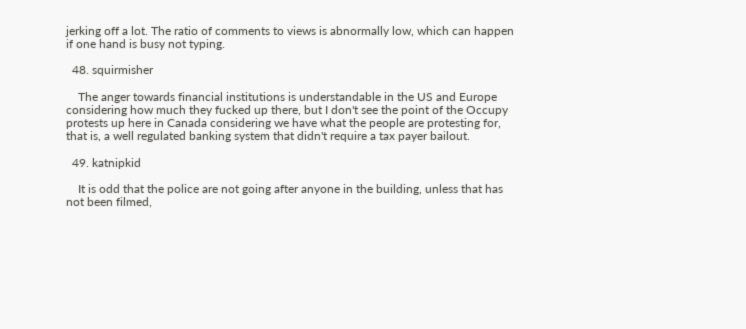jerking off a lot. The ratio of comments to views is abnormally low, which can happen if one hand is busy not typing.

  48. squirmisher

    The anger towards financial institutions is understandable in the US and Europe considering how much they fucked up there, but I don't see the point of the Occupy protests up here in Canada considering we have what the people are protesting for, that is, a well regulated banking system that didn't require a tax payer bailout.

  49. katnipkid

    It is odd that the police are not going after anyone in the building, unless that has not been filmed,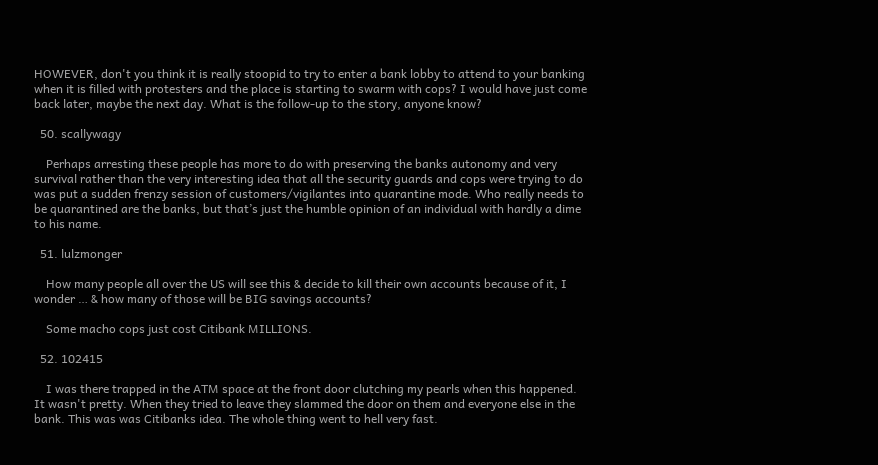HOWEVER, don't you think it is really stoopid to try to enter a bank lobby to attend to your banking when it is filled with protesters and the place is starting to swarm with cops? I would have just come back later, maybe the next day. What is the follow-up to the story, anyone know?

  50. scallywagy

    Perhaps arresting these people has more to do with preserving the banks autonomy and very survival rather than the very interesting idea that all the security guards and cops were trying to do was put a sudden frenzy session of customers/vigilantes into quarantine mode. Who really needs to be quarantined are the banks, but that’s just the humble opinion of an individual with hardly a dime to his name.

  51. lulzmonger

    How many people all over the US will see this & decide to kill their own accounts because of it, I wonder … & how many of those will be BIG savings accounts?

    Some macho cops just cost Citibank MILLIONS.

  52. 102415

    I was there trapped in the ATM space at the front door clutching my pearls when this happened. It wasn't pretty. When they tried to leave they slammed the door on them and everyone else in the bank. This was was Citibanks idea. The whole thing went to hell very fast.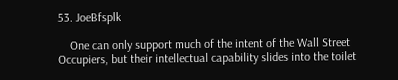53. JoeBfsplk

    One can only support much of the intent of the Wall Street Occupiers, but their intellectual capability slides into the toilet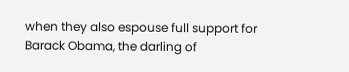when they also espouse full support for Barack Obama, the darling of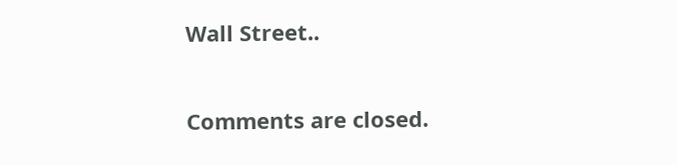Wall Street..

Comments are closed.